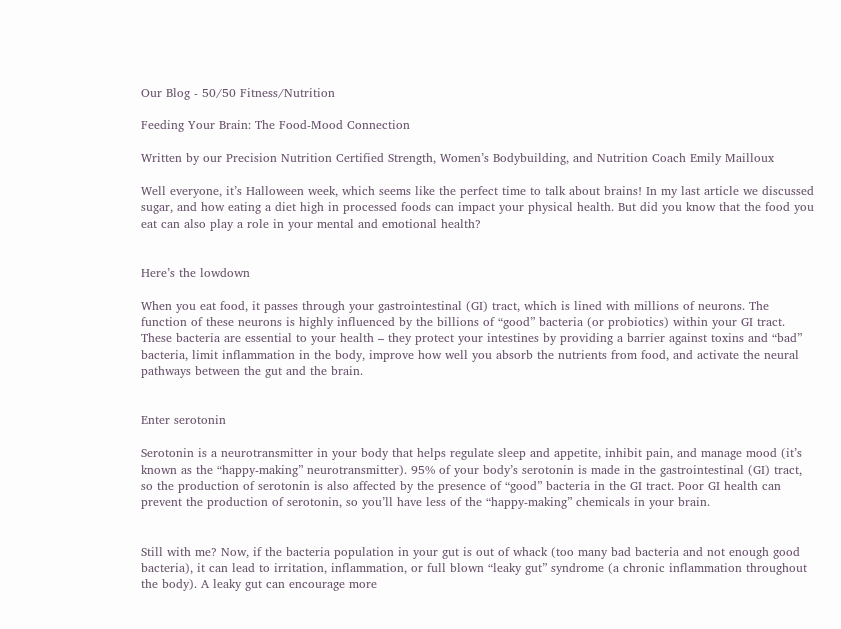Our Blog - 50/50 Fitness/Nutrition

Feeding Your Brain: The Food-Mood Connection

Written by our Precision Nutrition Certified Strength, Women’s Bodybuilding, and Nutrition Coach Emily Mailloux

Well everyone, it’s Halloween week, which seems like the perfect time to talk about brains! In my last article we discussed sugar, and how eating a diet high in processed foods can impact your physical health. But did you know that the food you eat can also play a role in your mental and emotional health?


Here’s the lowdown

When you eat food, it passes through your gastrointestinal (GI) tract, which is lined with millions of neurons. The function of these neurons is highly influenced by the billions of “good” bacteria (or probiotics) within your GI tract. These bacteria are essential to your health – they protect your intestines by providing a barrier against toxins and “bad” bacteria, limit inflammation in the body, improve how well you absorb the nutrients from food, and activate the neural pathways between the gut and the brain.


Enter serotonin

Serotonin is a neurotransmitter in your body that helps regulate sleep and appetite, inhibit pain, and manage mood (it’s known as the “happy-making” neurotransmitter). 95% of your body’s serotonin is made in the gastrointestinal (GI) tract, so the production of serotonin is also affected by the presence of “good” bacteria in the GI tract. Poor GI health can prevent the production of serotonin, so you’ll have less of the “happy-making” chemicals in your brain.


Still with me? Now, if the bacteria population in your gut is out of whack (too many bad bacteria and not enough good bacteria), it can lead to irritation, inflammation, or full blown “leaky gut” syndrome (a chronic inflammation throughout the body). A leaky gut can encourage more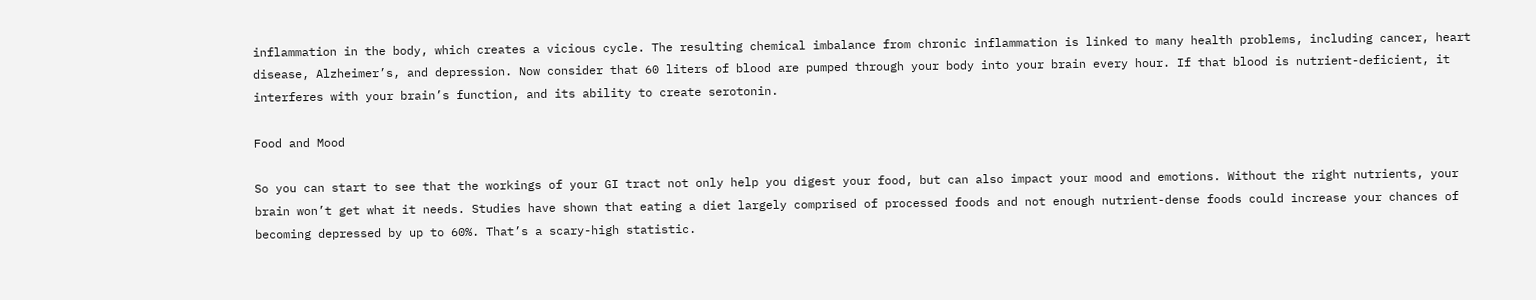inflammation in the body, which creates a vicious cycle. The resulting chemical imbalance from chronic inflammation is linked to many health problems, including cancer, heart disease, Alzheimer’s, and depression. Now consider that 60 liters of blood are pumped through your body into your brain every hour. If that blood is nutrient-deficient, it interferes with your brain’s function, and its ability to create serotonin.

Food and Mood

So you can start to see that the workings of your GI tract not only help you digest your food, but can also impact your mood and emotions. Without the right nutrients, your brain won’t get what it needs. Studies have shown that eating a diet largely comprised of processed foods and not enough nutrient-dense foods could increase your chances of becoming depressed by up to 60%. That’s a scary-high statistic.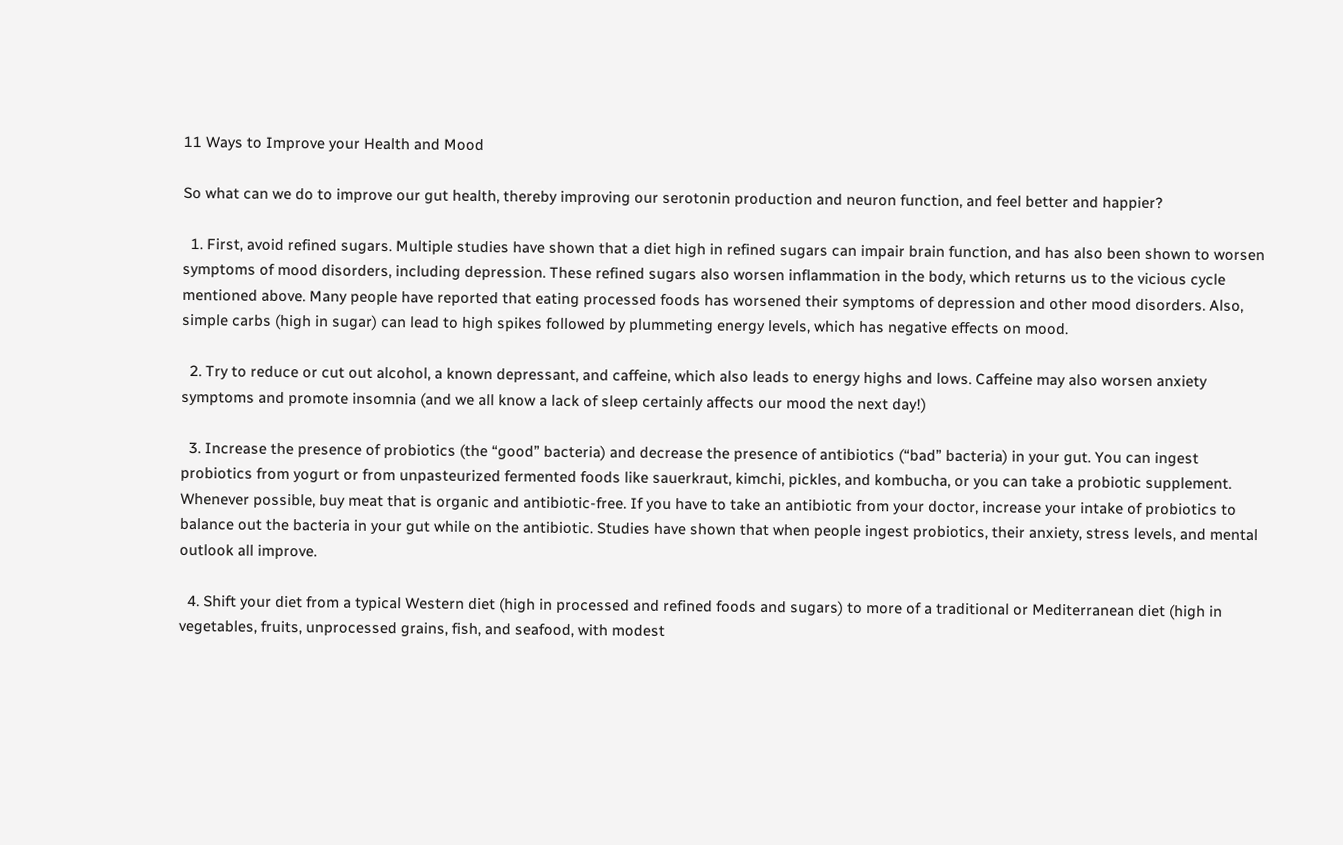11 Ways to Improve your Health and Mood

So what can we do to improve our gut health, thereby improving our serotonin production and neuron function, and feel better and happier?

  1. First, avoid refined sugars. Multiple studies have shown that a diet high in refined sugars can impair brain function, and has also been shown to worsen symptoms of mood disorders, including depression. These refined sugars also worsen inflammation in the body, which returns us to the vicious cycle mentioned above. Many people have reported that eating processed foods has worsened their symptoms of depression and other mood disorders. Also, simple carbs (high in sugar) can lead to high spikes followed by plummeting energy levels, which has negative effects on mood.

  2. Try to reduce or cut out alcohol, a known depressant, and caffeine, which also leads to energy highs and lows. Caffeine may also worsen anxiety symptoms and promote insomnia (and we all know a lack of sleep certainly affects our mood the next day!)

  3. Increase the presence of probiotics (the “good” bacteria) and decrease the presence of antibiotics (“bad” bacteria) in your gut. You can ingest probiotics from yogurt or from unpasteurized fermented foods like sauerkraut, kimchi, pickles, and kombucha, or you can take a probiotic supplement. Whenever possible, buy meat that is organic and antibiotic-free. If you have to take an antibiotic from your doctor, increase your intake of probiotics to balance out the bacteria in your gut while on the antibiotic. Studies have shown that when people ingest probiotics, their anxiety, stress levels, and mental outlook all improve.

  4. Shift your diet from a typical Western diet (high in processed and refined foods and sugars) to more of a traditional or Mediterranean diet (high in vegetables, fruits, unprocessed grains, fish, and seafood, with modest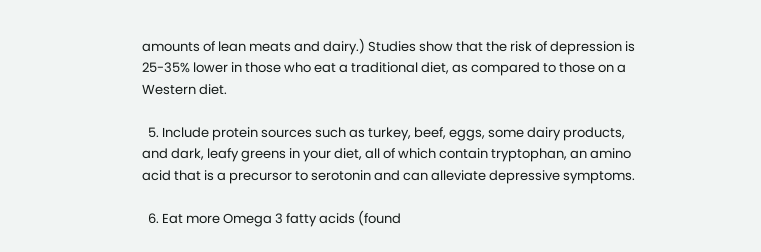amounts of lean meats and dairy.) Studies show that the risk of depression is 25-35% lower in those who eat a traditional diet, as compared to those on a Western diet.

  5. Include protein sources such as turkey, beef, eggs, some dairy products, and dark, leafy greens in your diet, all of which contain tryptophan, an amino acid that is a precursor to serotonin and can alleviate depressive symptoms.

  6. Eat more Omega 3 fatty acids (found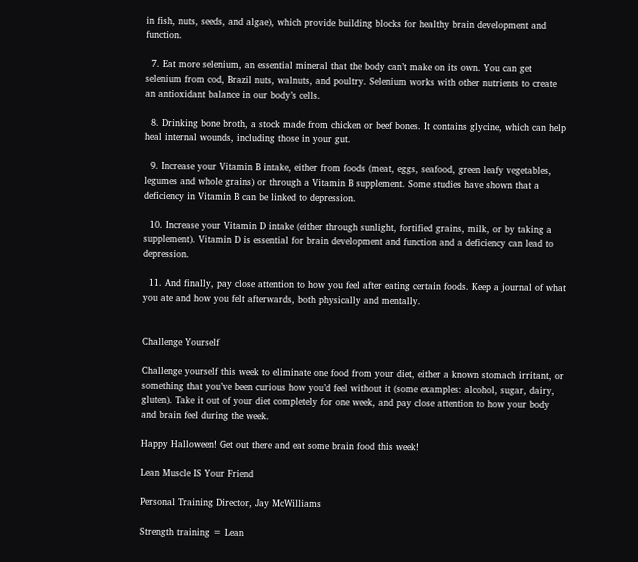in fish, nuts, seeds, and algae), which provide building blocks for healthy brain development and function.

  7. Eat more selenium, an essential mineral that the body can’t make on its own. You can get selenium from cod, Brazil nuts, walnuts, and poultry. Selenium works with other nutrients to create an antioxidant balance in our body’s cells.

  8. Drinking bone broth, a stock made from chicken or beef bones. It contains glycine, which can help heal internal wounds, including those in your gut.

  9. Increase your Vitamin B intake, either from foods (meat, eggs, seafood, green leafy vegetables, legumes and whole grains) or through a Vitamin B supplement. Some studies have shown that a deficiency in Vitamin B can be linked to depression.

  10. Increase your Vitamin D intake (either through sunlight, fortified grains, milk, or by taking a supplement). Vitamin D is essential for brain development and function and a deficiency can lead to depression.

  11. And finally, pay close attention to how you feel after eating certain foods. Keep a journal of what you ate and how you felt afterwards, both physically and mentally.


Challenge Yourself

Challenge yourself this week to eliminate one food from your diet, either a known stomach irritant, or something that you’ve been curious how you’d feel without it (some examples: alcohol, sugar, dairy, gluten). Take it out of your diet completely for one week, and pay close attention to how your body and brain feel during the week.

Happy Halloween! Get out there and eat some brain food this week!

Lean Muscle IS Your Friend

Personal Training Director, Jay McWilliams

Strength training = Lean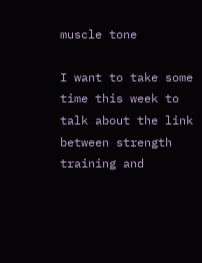muscle tone

I want to take some time this week to talk about the link between strength training and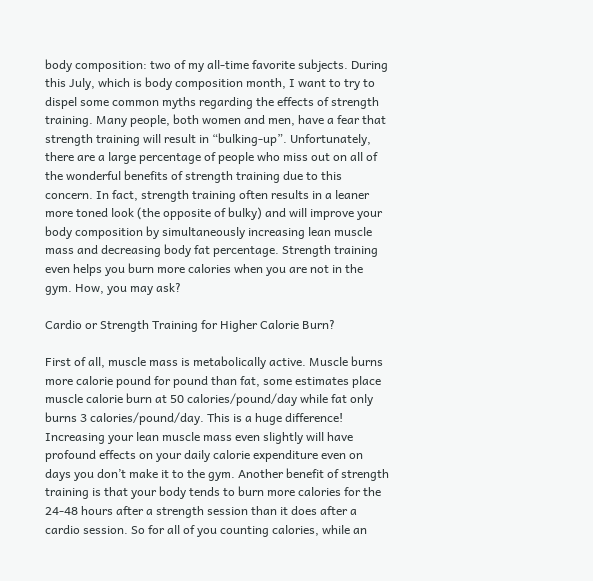body composition: two of my all-time favorite subjects. During this July, which is body composition month, I want to try to dispel some common myths regarding the effects of strength training. Many people, both women and men, have a fear that strength training will result in “bulking-up”. Unfortunately, there are a large percentage of people who miss out on all of the wonderful benefits of strength training due to this concern. In fact, strength training often results in a leaner more toned look (the opposite of bulky) and will improve your body composition by simultaneously increasing lean muscle mass and decreasing body fat percentage. Strength training even helps you burn more calories when you are not in the gym. How, you may ask?

Cardio or Strength Training for Higher Calorie Burn?

First of all, muscle mass is metabolically active. Muscle burns more calorie pound for pound than fat, some estimates place muscle calorie burn at 50 calories/pound/day while fat only burns 3 calories/pound/day. This is a huge difference! Increasing your lean muscle mass even slightly will have profound effects on your daily calorie expenditure even on days you don’t make it to the gym. Another benefit of strength training is that your body tends to burn more calories for the 24-48 hours after a strength session than it does after a cardio session. So for all of you counting calories, while an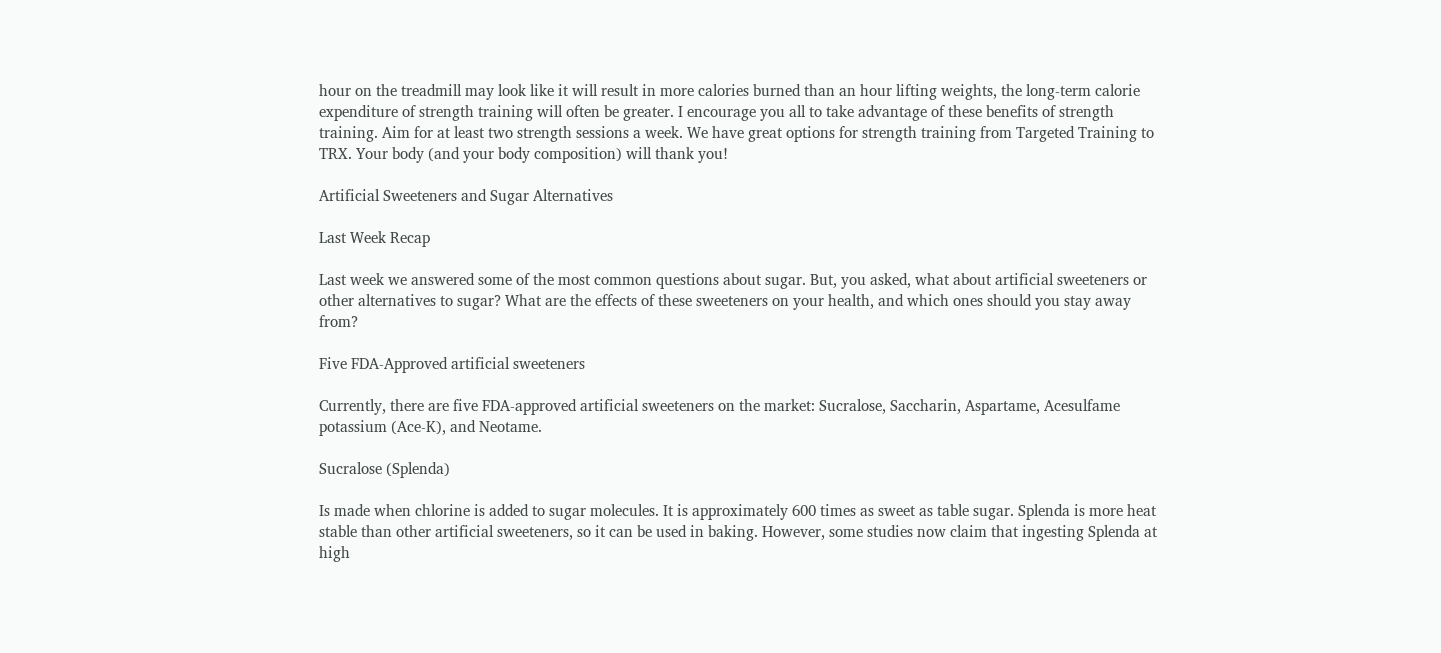hour on the treadmill may look like it will result in more calories burned than an hour lifting weights, the long-term calorie expenditure of strength training will often be greater. I encourage you all to take advantage of these benefits of strength training. Aim for at least two strength sessions a week. We have great options for strength training from Targeted Training to TRX. Your body (and your body composition) will thank you!

Artificial Sweeteners and Sugar Alternatives

Last Week Recap

Last week we answered some of the most common questions about sugar. But, you asked, what about artificial sweeteners or other alternatives to sugar? What are the effects of these sweeteners on your health, and which ones should you stay away from?

Five FDA-Approved artificial sweeteners

Currently, there are five FDA-approved artificial sweeteners on the market: Sucralose, Saccharin, Aspartame, Acesulfame potassium (Ace-K), and Neotame.

Sucralose (Splenda)

Is made when chlorine is added to sugar molecules. It is approximately 600 times as sweet as table sugar. Splenda is more heat stable than other artificial sweeteners, so it can be used in baking. However, some studies now claim that ingesting Splenda at high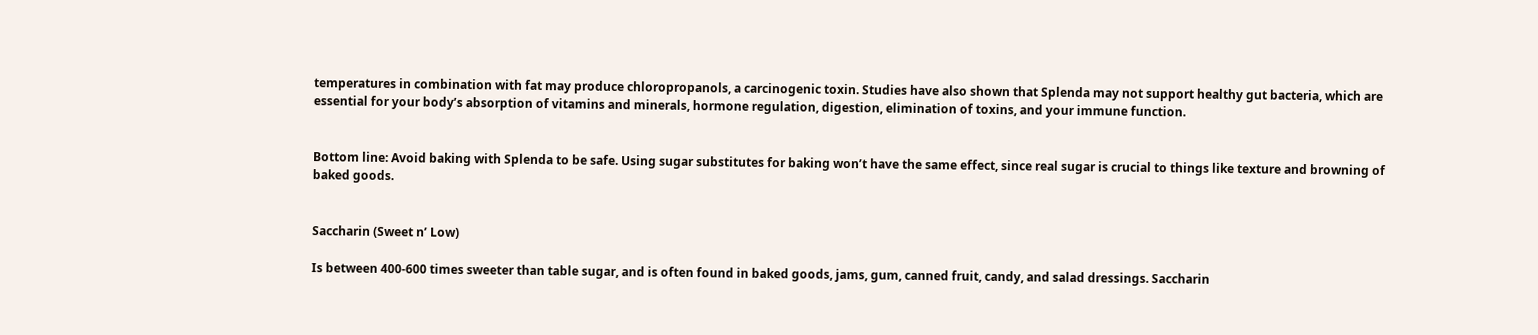temperatures in combination with fat may produce chloropropanols, a carcinogenic toxin. Studies have also shown that Splenda may not support healthy gut bacteria, which are essential for your body’s absorption of vitamins and minerals, hormone regulation, digestion, elimination of toxins, and your immune function.


Bottom line: Avoid baking with Splenda to be safe. Using sugar substitutes for baking won’t have the same effect, since real sugar is crucial to things like texture and browning of baked goods.


Saccharin (Sweet n’ Low)

Is between 400-600 times sweeter than table sugar, and is often found in baked goods, jams, gum, canned fruit, candy, and salad dressings. Saccharin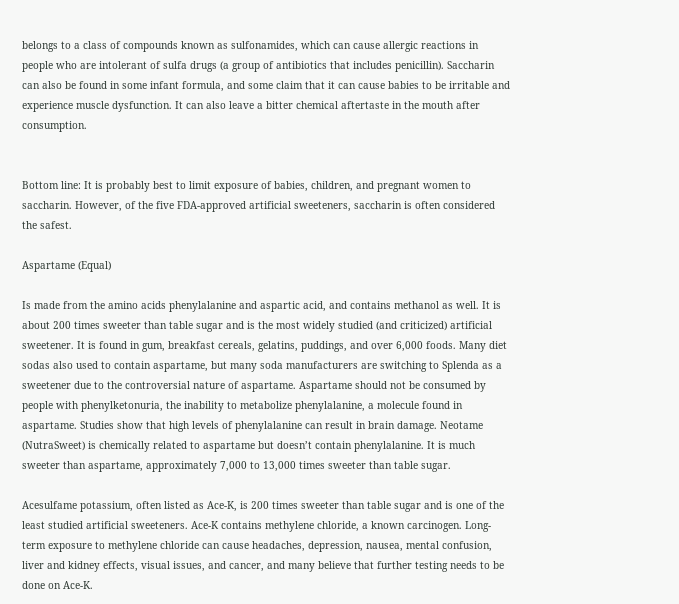belongs to a class of compounds known as sulfonamides, which can cause allergic reactions in people who are intolerant of sulfa drugs (a group of antibiotics that includes penicillin). Saccharin can also be found in some infant formula, and some claim that it can cause babies to be irritable and experience muscle dysfunction. It can also leave a bitter chemical aftertaste in the mouth after consumption.


Bottom line: It is probably best to limit exposure of babies, children, and pregnant women to saccharin. However, of the five FDA-approved artificial sweeteners, saccharin is often considered the safest.

Aspartame (Equal)

Is made from the amino acids phenylalanine and aspartic acid, and contains methanol as well. It is about 200 times sweeter than table sugar and is the most widely studied (and criticized) artificial sweetener. It is found in gum, breakfast cereals, gelatins, puddings, and over 6,000 foods. Many diet sodas also used to contain aspartame, but many soda manufacturers are switching to Splenda as a sweetener due to the controversial nature of aspartame. Aspartame should not be consumed by people with phenylketonuria, the inability to metabolize phenylalanine, a molecule found in aspartame. Studies show that high levels of phenylalanine can result in brain damage. Neotame (NutraSweet) is chemically related to aspartame but doesn’t contain phenylalanine. It is much sweeter than aspartame, approximately 7,000 to 13,000 times sweeter than table sugar.

Acesulfame potassium, often listed as Ace-K, is 200 times sweeter than table sugar and is one of the least studied artificial sweeteners. Ace-K contains methylene chloride, a known carcinogen. Long-term exposure to methylene chloride can cause headaches, depression, nausea, mental confusion, liver and kidney effects, visual issues, and cancer, and many believe that further testing needs to be done on Ace-K.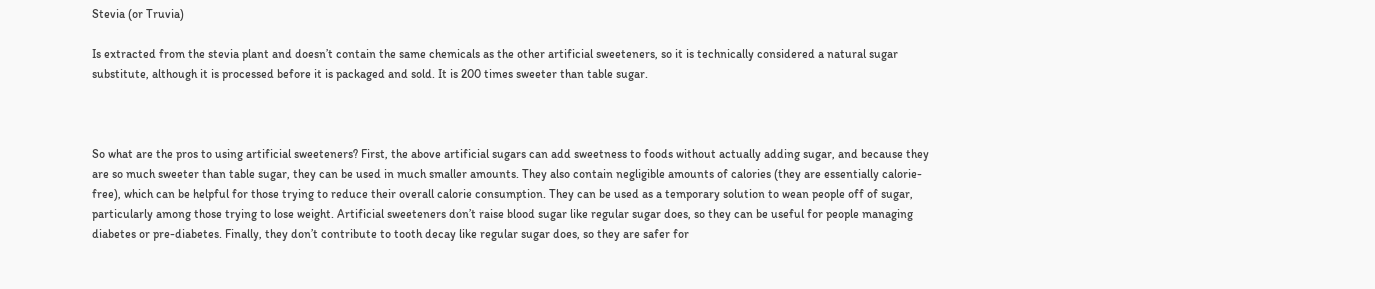Stevia (or Truvia)

Is extracted from the stevia plant and doesn’t contain the same chemicals as the other artificial sweeteners, so it is technically considered a natural sugar substitute, although it is processed before it is packaged and sold. It is 200 times sweeter than table sugar.



So what are the pros to using artificial sweeteners? First, the above artificial sugars can add sweetness to foods without actually adding sugar, and because they are so much sweeter than table sugar, they can be used in much smaller amounts. They also contain negligible amounts of calories (they are essentially calorie-free), which can be helpful for those trying to reduce their overall calorie consumption. They can be used as a temporary solution to wean people off of sugar, particularly among those trying to lose weight. Artificial sweeteners don’t raise blood sugar like regular sugar does, so they can be useful for people managing diabetes or pre-diabetes. Finally, they don’t contribute to tooth decay like regular sugar does, so they are safer for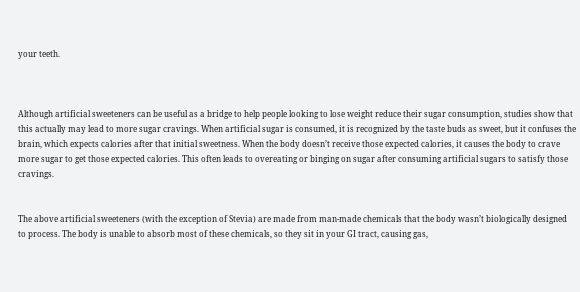your teeth.



Although artificial sweeteners can be useful as a bridge to help people looking to lose weight reduce their sugar consumption, studies show that this actually may lead to more sugar cravings. When artificial sugar is consumed, it is recognized by the taste buds as sweet, but it confuses the brain, which expects calories after that initial sweetness. When the body doesn’t receive those expected calories, it causes the body to crave more sugar to get those expected calories. This often leads to overeating or binging on sugar after consuming artificial sugars to satisfy those cravings.


The above artificial sweeteners (with the exception of Stevia) are made from man-made chemicals that the body wasn’t biologically designed to process. The body is unable to absorb most of these chemicals, so they sit in your GI tract, causing gas,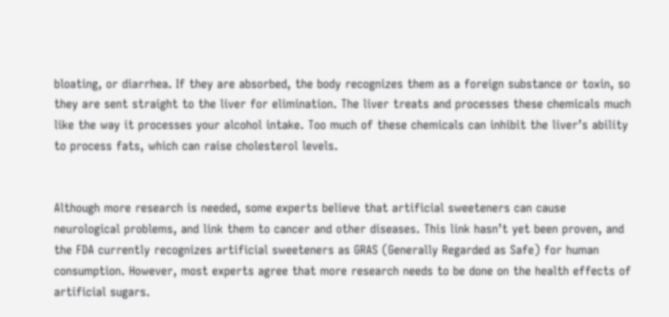bloating, or diarrhea. If they are absorbed, the body recognizes them as a foreign substance or toxin, so they are sent straight to the liver for elimination. The liver treats and processes these chemicals much like the way it processes your alcohol intake. Too much of these chemicals can inhibit the liver’s ability to process fats, which can raise cholesterol levels.


Although more research is needed, some experts believe that artificial sweeteners can cause neurological problems, and link them to cancer and other diseases. This link hasn’t yet been proven, and the FDA currently recognizes artificial sweeteners as GRAS (Generally Regarded as Safe) for human consumption. However, most experts agree that more research needs to be done on the health effects of artificial sugars.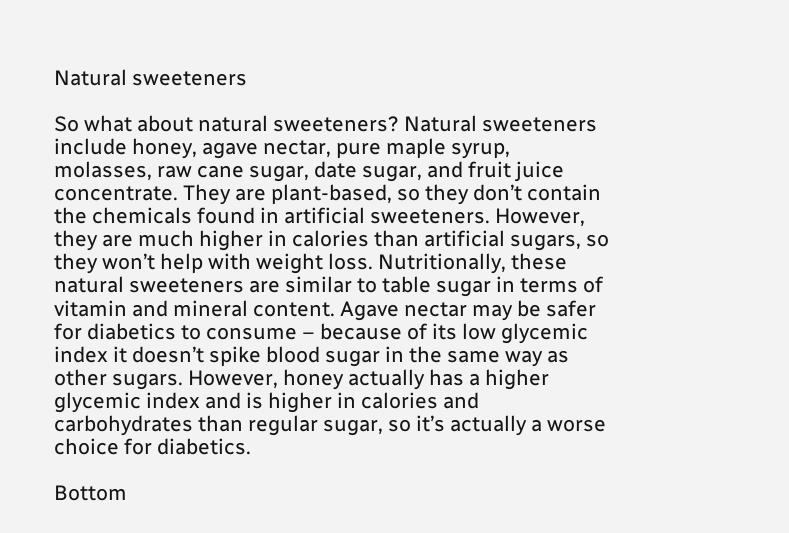Natural sweeteners

So what about natural sweeteners? Natural sweeteners include honey, agave nectar, pure maple syrup, molasses, raw cane sugar, date sugar, and fruit juice concentrate. They are plant-based, so they don’t contain the chemicals found in artificial sweeteners. However, they are much higher in calories than artificial sugars, so they won’t help with weight loss. Nutritionally, these natural sweeteners are similar to table sugar in terms of vitamin and mineral content. Agave nectar may be safer for diabetics to consume – because of its low glycemic index it doesn’t spike blood sugar in the same way as other sugars. However, honey actually has a higher glycemic index and is higher in calories and carbohydrates than regular sugar, so it’s actually a worse choice for diabetics.

Bottom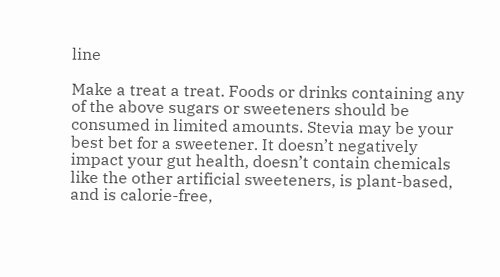line

Make a treat a treat. Foods or drinks containing any of the above sugars or sweeteners should be consumed in limited amounts. Stevia may be your best bet for a sweetener. It doesn’t negatively impact your gut health, doesn’t contain chemicals like the other artificial sweeteners, is plant-based, and is calorie-free,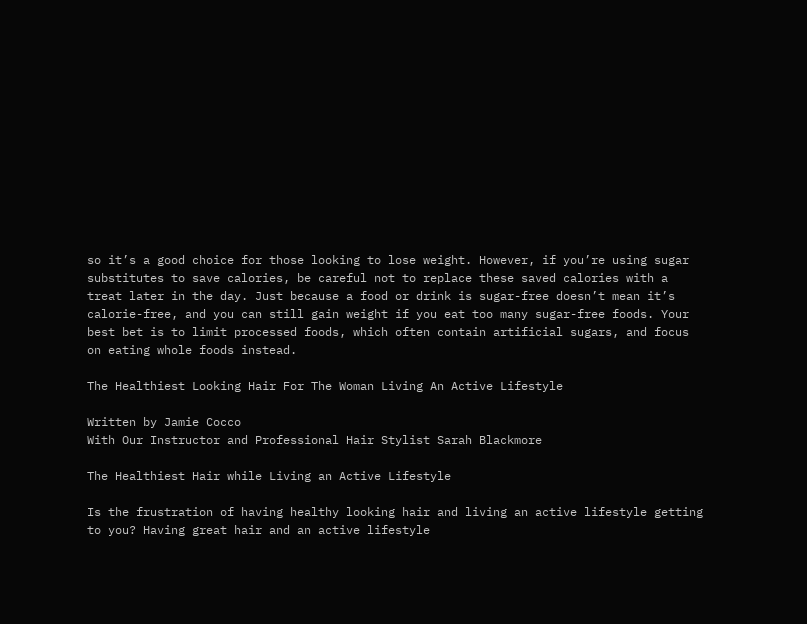so it’s a good choice for those looking to lose weight. However, if you’re using sugar substitutes to save calories, be careful not to replace these saved calories with a treat later in the day. Just because a food or drink is sugar-free doesn’t mean it’s calorie-free, and you can still gain weight if you eat too many sugar-free foods. Your best bet is to limit processed foods, which often contain artificial sugars, and focus on eating whole foods instead.

The Healthiest Looking Hair For The Woman Living An Active Lifestyle

Written by Jamie Cocco
With Our Instructor and Professional Hair Stylist Sarah Blackmore

The Healthiest Hair while Living an Active Lifestyle

Is the frustration of having healthy looking hair and living an active lifestyle getting to you? Having great hair and an active lifestyle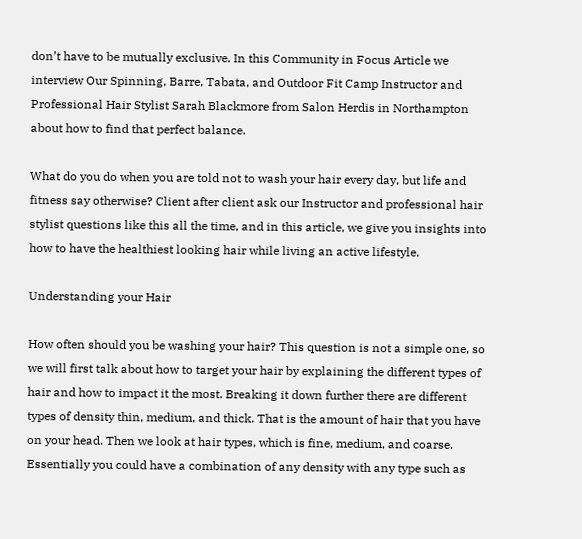don’t have to be mutually exclusive. In this Community in Focus Article we interview Our Spinning, Barre, Tabata, and Outdoor Fit Camp Instructor and Professional Hair Stylist Sarah Blackmore from Salon Herdis in Northampton about how to find that perfect balance.

What do you do when you are told not to wash your hair every day, but life and fitness say otherwise? Client after client ask our Instructor and professional hair stylist questions like this all the time, and in this article, we give you insights into how to have the healthiest looking hair while living an active lifestyle.

Understanding your Hair

How often should you be washing your hair? This question is not a simple one, so we will first talk about how to target your hair by explaining the different types of hair and how to impact it the most. Breaking it down further there are different types of density thin, medium, and thick. That is the amount of hair that you have on your head. Then we look at hair types, which is fine, medium, and coarse. Essentially you could have a combination of any density with any type such as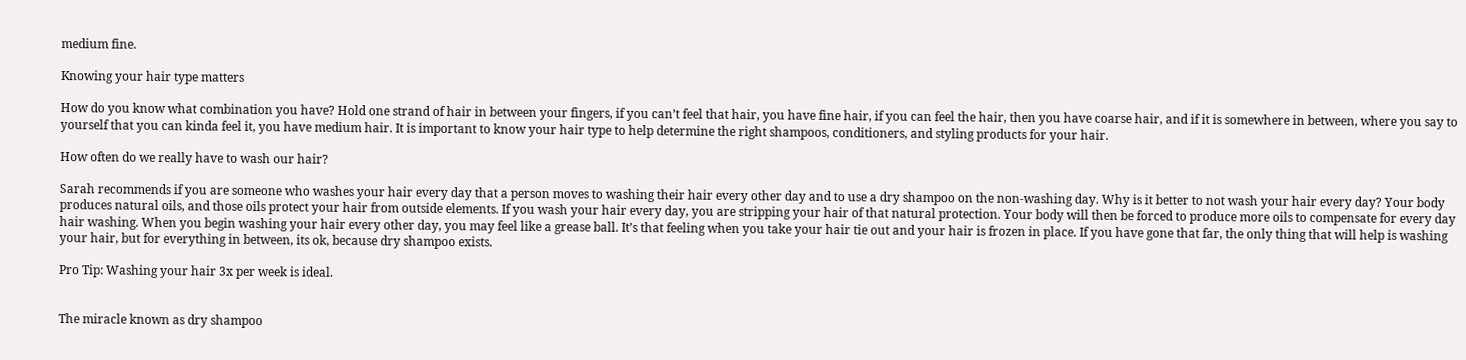medium fine.

Knowing your hair type matters

How do you know what combination you have? Hold one strand of hair in between your fingers, if you can’t feel that hair, you have fine hair, if you can feel the hair, then you have coarse hair, and if it is somewhere in between, where you say to yourself that you can kinda feel it, you have medium hair. It is important to know your hair type to help determine the right shampoos, conditioners, and styling products for your hair.

How often do we really have to wash our hair?

Sarah recommends if you are someone who washes your hair every day that a person moves to washing their hair every other day and to use a dry shampoo on the non-washing day. Why is it better to not wash your hair every day? Your body produces natural oils, and those oils protect your hair from outside elements. If you wash your hair every day, you are stripping your hair of that natural protection. Your body will then be forced to produce more oils to compensate for every day hair washing. When you begin washing your hair every other day, you may feel like a grease ball. It’s that feeling when you take your hair tie out and your hair is frozen in place. If you have gone that far, the only thing that will help is washing your hair, but for everything in between, its ok, because dry shampoo exists.

Pro Tip: Washing your hair 3x per week is ideal.


The miracle known as dry shampoo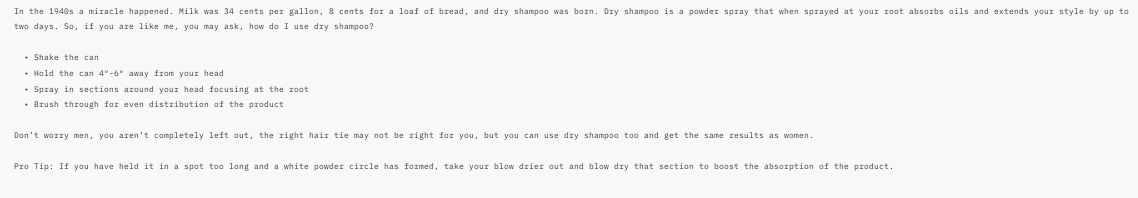In the 1940s a miracle happened. Milk was 34 cents per gallon, 8 cents for a loaf of bread, and dry shampoo was born. Dry shampoo is a powder spray that when sprayed at your root absorbs oils and extends your style by up to two days. So, if you are like me, you may ask, how do I use dry shampoo?

  • Shake the can
  • Hold the can 4″-6″ away from your head
  • Spray in sections around your head focusing at the root
  • Brush through for even distribution of the product

Don’t worry men, you aren’t completely left out, the right hair tie may not be right for you, but you can use dry shampoo too and get the same results as women.

Pro Tip: If you have held it in a spot too long and a white powder circle has formed, take your blow drier out and blow dry that section to boost the absorption of the product.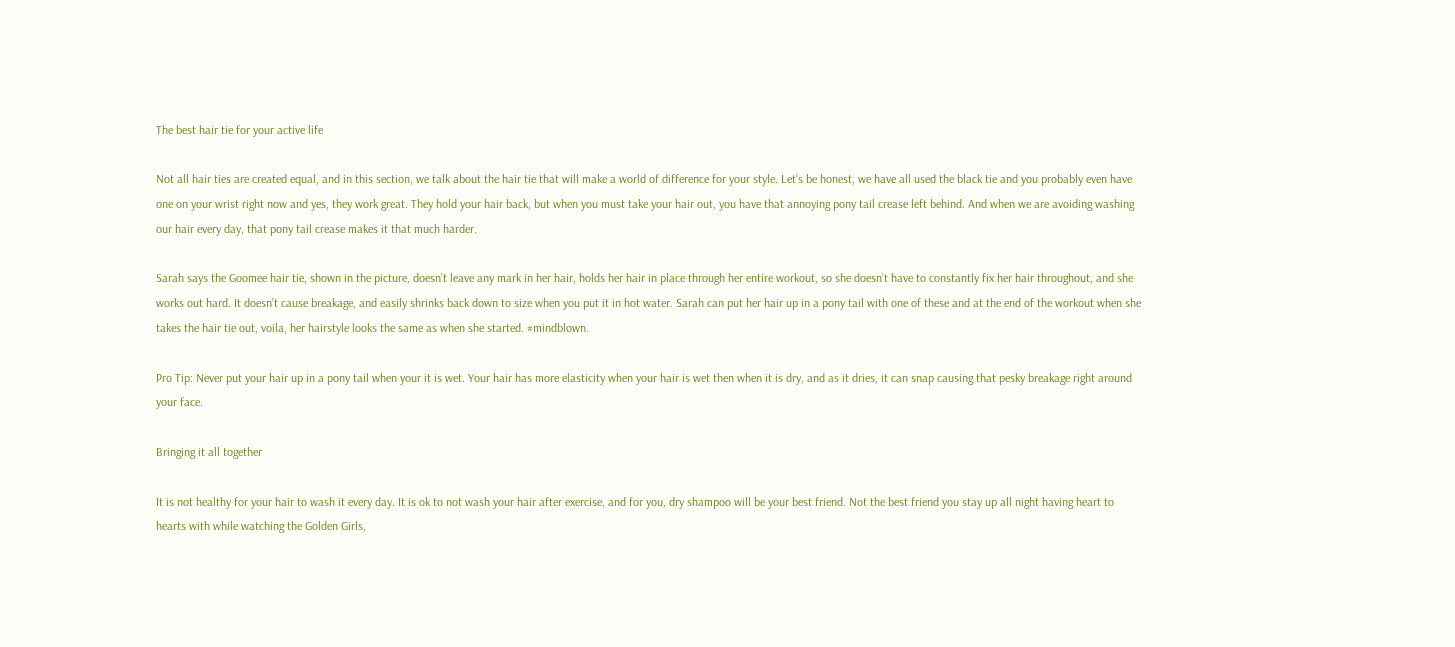The best hair tie for your active life

Not all hair ties are created equal, and in this section, we talk about the hair tie that will make a world of difference for your style. Let’s be honest, we have all used the black tie and you probably even have one on your wrist right now and yes, they work great. They hold your hair back, but when you must take your hair out, you have that annoying pony tail crease left behind. And when we are avoiding washing our hair every day, that pony tail crease makes it that much harder.

Sarah says the Goomee hair tie, shown in the picture, doesn’t leave any mark in her hair, holds her hair in place through her entire workout, so she doesn’t have to constantly fix her hair throughout, and she works out hard. It doesn’t cause breakage, and easily shrinks back down to size when you put it in hot water. Sarah can put her hair up in a pony tail with one of these and at the end of the workout when she takes the hair tie out, voila, her hairstyle looks the same as when she started. #mindblown.

Pro Tip: Never put your hair up in a pony tail when your it is wet. Your hair has more elasticity when your hair is wet then when it is dry, and as it dries, it can snap causing that pesky breakage right around your face.

Bringing it all together

It is not healthy for your hair to wash it every day. It is ok to not wash your hair after exercise, and for you, dry shampoo will be your best friend. Not the best friend you stay up all night having heart to hearts with while watching the Golden Girls,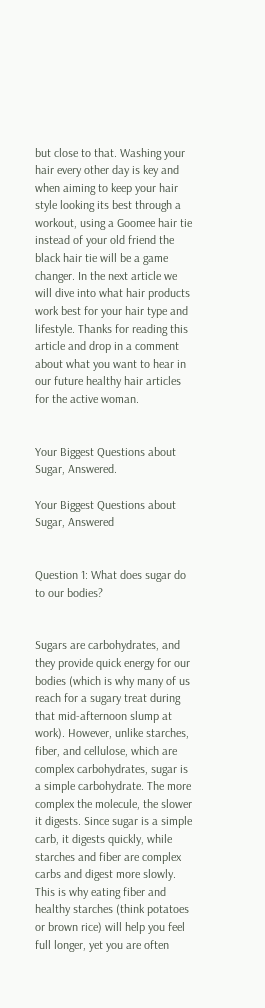but close to that. Washing your hair every other day is key and when aiming to keep your hair style looking its best through a workout, using a Goomee hair tie instead of your old friend the black hair tie will be a game changer. In the next article we will dive into what hair products work best for your hair type and lifestyle. Thanks for reading this article and drop in a comment about what you want to hear in our future healthy hair articles for the active woman.


Your Biggest Questions about Sugar, Answered.

Your Biggest Questions about Sugar, Answered


Question 1: What does sugar do to our bodies?


Sugars are carbohydrates, and they provide quick energy for our bodies (which is why many of us reach for a sugary treat during that mid-afternoon slump at work). However, unlike starches, fiber, and cellulose, which are complex carbohydrates, sugar is a simple carbohydrate. The more complex the molecule, the slower it digests. Since sugar is a simple carb, it digests quickly, while starches and fiber are complex carbs and digest more slowly. This is why eating fiber and healthy starches (think potatoes or brown rice) will help you feel full longer, yet you are often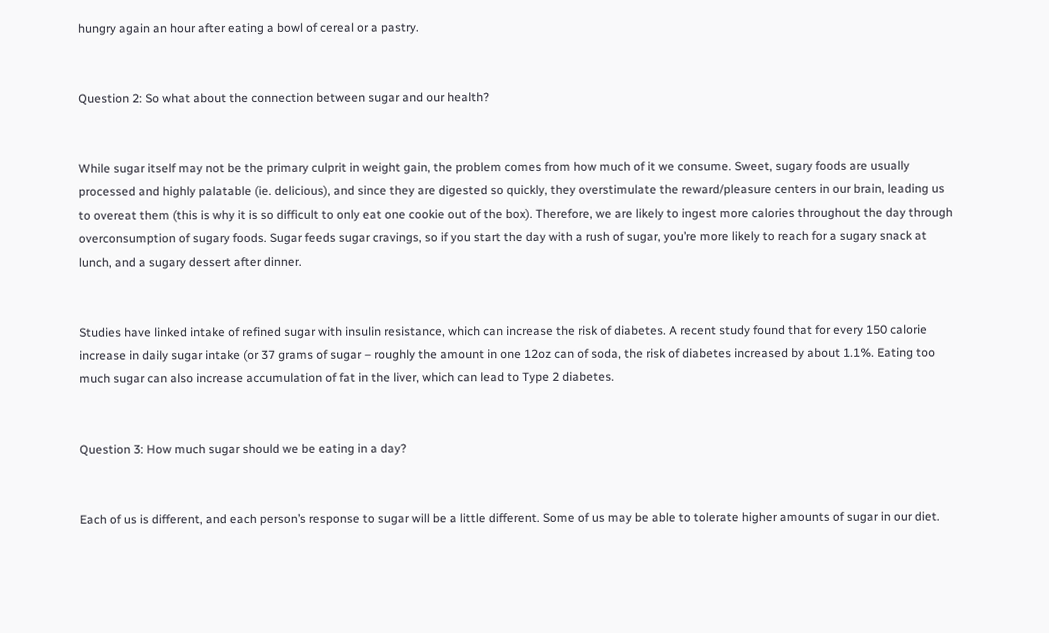hungry again an hour after eating a bowl of cereal or a pastry.


Question 2: So what about the connection between sugar and our health?


While sugar itself may not be the primary culprit in weight gain, the problem comes from how much of it we consume. Sweet, sugary foods are usually processed and highly palatable (ie. delicious), and since they are digested so quickly, they overstimulate the reward/pleasure centers in our brain, leading us to overeat them (this is why it is so difficult to only eat one cookie out of the box). Therefore, we are likely to ingest more calories throughout the day through overconsumption of sugary foods. Sugar feeds sugar cravings, so if you start the day with a rush of sugar, you’re more likely to reach for a sugary snack at lunch, and a sugary dessert after dinner.


Studies have linked intake of refined sugar with insulin resistance, which can increase the risk of diabetes. A recent study found that for every 150 calorie increase in daily sugar intake (or 37 grams of sugar – roughly the amount in one 12oz can of soda, the risk of diabetes increased by about 1.1%. Eating too much sugar can also increase accumulation of fat in the liver, which can lead to Type 2 diabetes.


Question 3: How much sugar should we be eating in a day?


Each of us is different, and each person’s response to sugar will be a little different. Some of us may be able to tolerate higher amounts of sugar in our diet.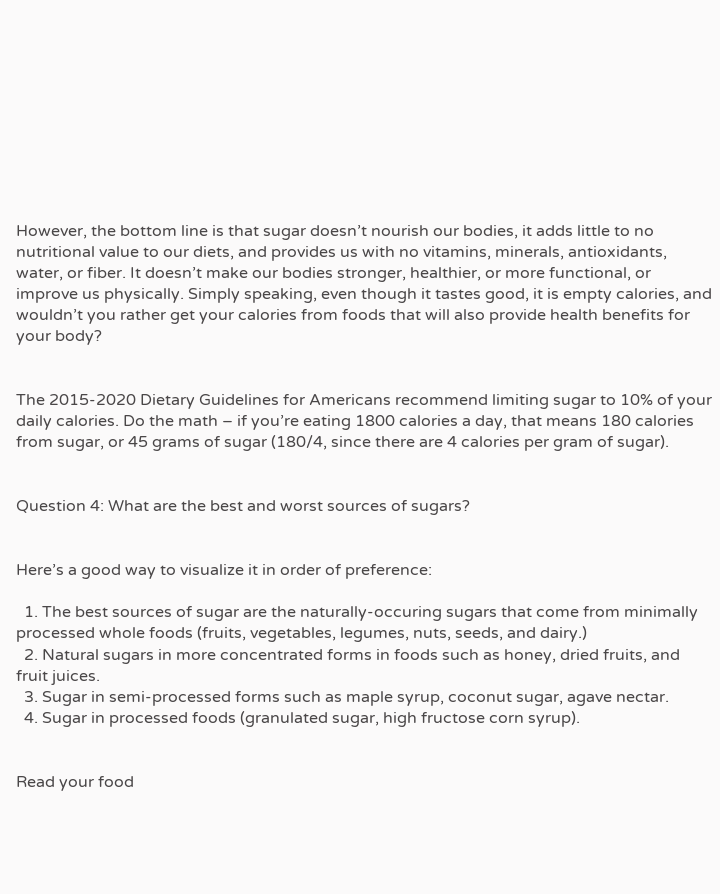However, the bottom line is that sugar doesn’t nourish our bodies, it adds little to no nutritional value to our diets, and provides us with no vitamins, minerals, antioxidants, water, or fiber. It doesn’t make our bodies stronger, healthier, or more functional, or improve us physically. Simply speaking, even though it tastes good, it is empty calories, and wouldn’t you rather get your calories from foods that will also provide health benefits for your body?


The 2015-2020 Dietary Guidelines for Americans recommend limiting sugar to 10% of your daily calories. Do the math – if you’re eating 1800 calories a day, that means 180 calories from sugar, or 45 grams of sugar (180/4, since there are 4 calories per gram of sugar).


Question 4: What are the best and worst sources of sugars?


Here’s a good way to visualize it in order of preference:

  1. The best sources of sugar are the naturally-occuring sugars that come from minimally processed whole foods (fruits, vegetables, legumes, nuts, seeds, and dairy.)
  2. Natural sugars in more concentrated forms in foods such as honey, dried fruits, and fruit juices.
  3. Sugar in semi-processed forms such as maple syrup, coconut sugar, agave nectar.
  4. Sugar in processed foods (granulated sugar, high fructose corn syrup).


Read your food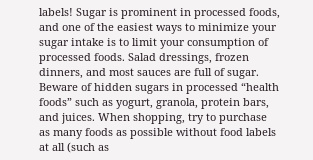labels! Sugar is prominent in processed foods, and one of the easiest ways to minimize your sugar intake is to limit your consumption of processed foods. Salad dressings, frozen dinners, and most sauces are full of sugar. Beware of hidden sugars in processed “health foods” such as yogurt, granola, protein bars, and juices. When shopping, try to purchase as many foods as possible without food labels at all (such as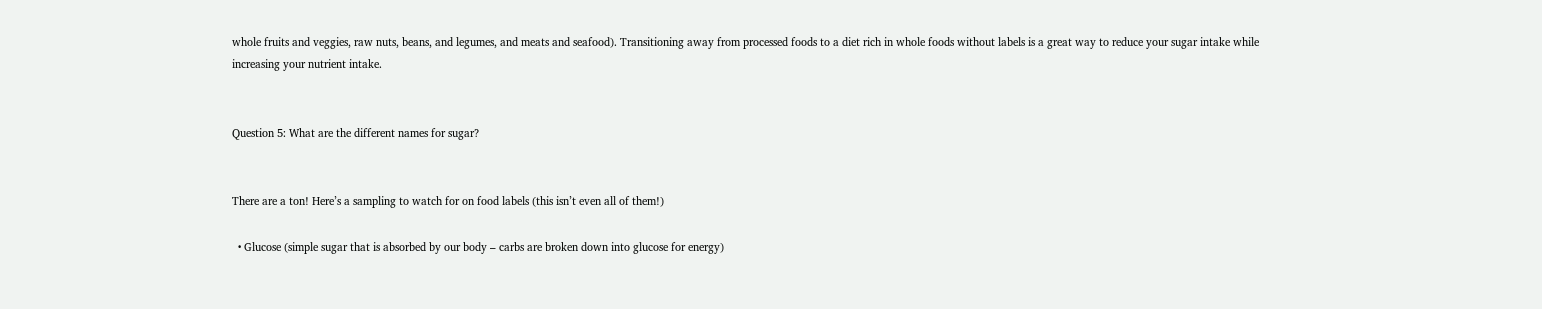whole fruits and veggies, raw nuts, beans, and legumes, and meats and seafood). Transitioning away from processed foods to a diet rich in whole foods without labels is a great way to reduce your sugar intake while increasing your nutrient intake.


Question 5: What are the different names for sugar?


There are a ton! Here’s a sampling to watch for on food labels (this isn’t even all of them!)

  • Glucose (simple sugar that is absorbed by our body – carbs are broken down into glucose for energy)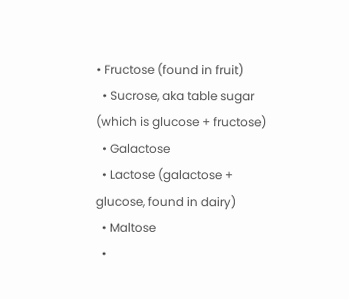• Fructose (found in fruit)
  • Sucrose, aka table sugar (which is glucose + fructose)
  • Galactose
  • Lactose (galactose + glucose, found in dairy)
  • Maltose
  •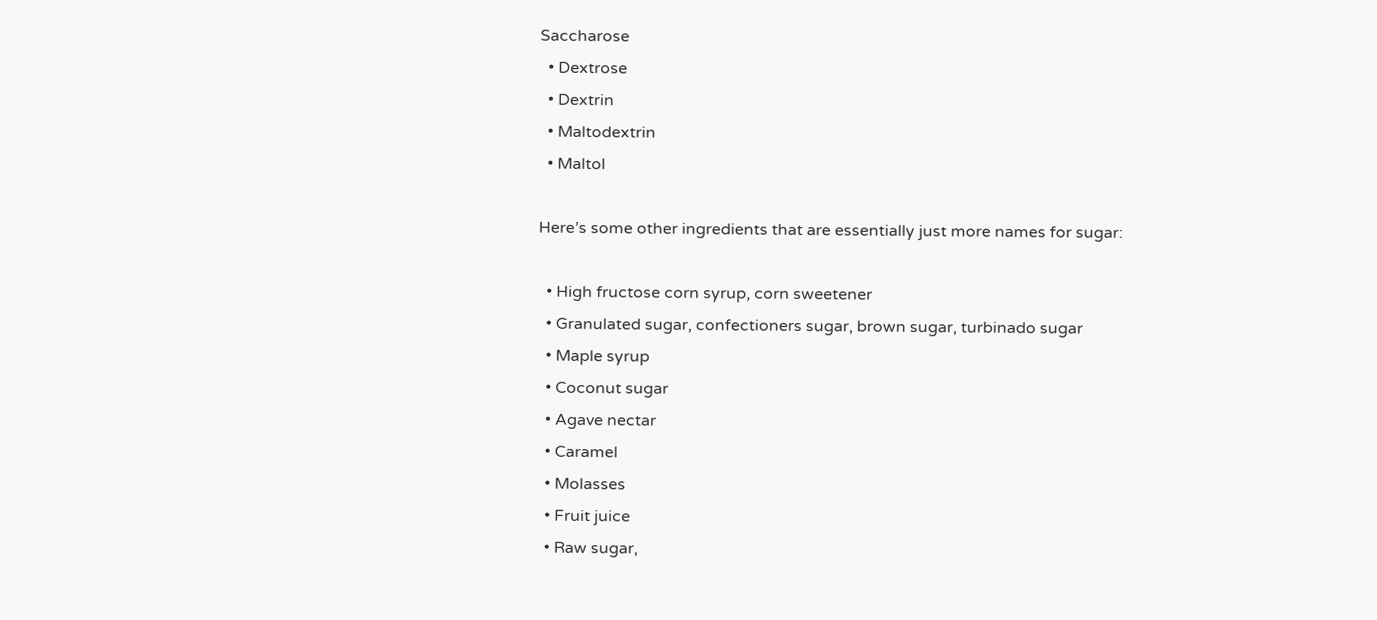Saccharose
  • Dextrose
  • Dextrin
  • Maltodextrin
  • Maltol

Here’s some other ingredients that are essentially just more names for sugar:

  • High fructose corn syrup, corn sweetener
  • Granulated sugar, confectioners sugar, brown sugar, turbinado sugar
  • Maple syrup
  • Coconut sugar
  • Agave nectar
  • Caramel
  • Molasses
  • Fruit juice
  • Raw sugar,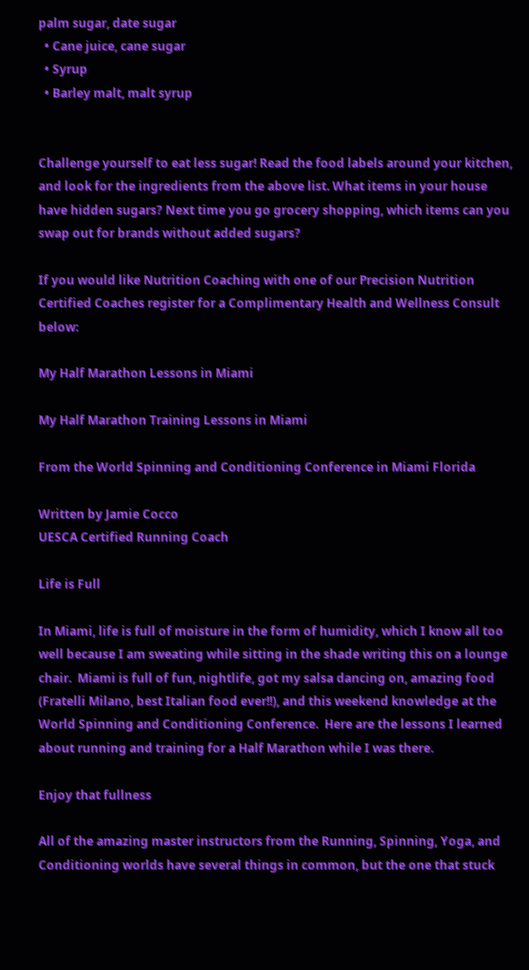palm sugar, date sugar
  • Cane juice, cane sugar
  • Syrup
  • Barley malt, malt syrup


Challenge yourself to eat less sugar! Read the food labels around your kitchen, and look for the ingredients from the above list. What items in your house have hidden sugars? Next time you go grocery shopping, which items can you swap out for brands without added sugars?

If you would like Nutrition Coaching with one of our Precision Nutrition Certified Coaches register for a Complimentary Health and Wellness Consult below:

My Half Marathon Lessons in Miami

My Half Marathon Training Lessons in Miami

From the World Spinning and Conditioning Conference in Miami Florida

Written by Jamie Cocco
UESCA Certified Running Coach

Life is Full

In Miami, life is full of moisture in the form of humidity, which I know all too well because I am sweating while sitting in the shade writing this on a lounge chair.  Miami is full of fun, nightlife, got my salsa dancing on, amazing food (Fratelli Milano, best Italian food ever!!), and this weekend knowledge at the World Spinning and Conditioning Conference.  Here are the lessons I learned about running and training for a Half Marathon while I was there.

Enjoy that fullness

All of the amazing master instructors from the Running, Spinning, Yoga, and Conditioning worlds have several things in common, but the one that stuck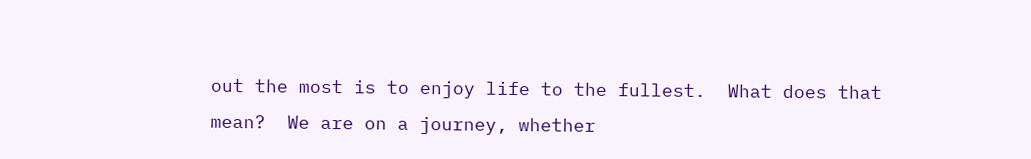out the most is to enjoy life to the fullest.  What does that mean?  We are on a journey, whether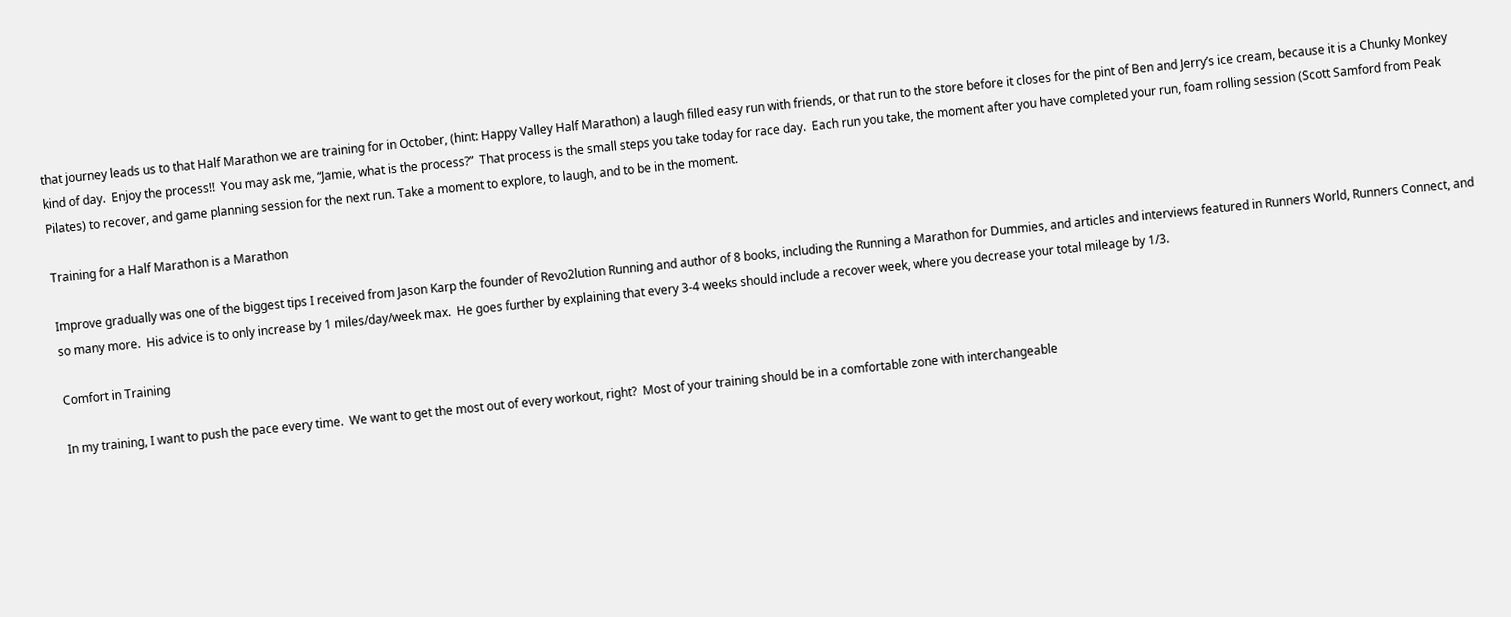that journey leads us to that Half Marathon we are training for in October, (hint: Happy Valley Half Marathon) a laugh filled easy run with friends, or that run to the store before it closes for the pint of Ben and Jerry’s ice cream, because it is a Chunky Monkey kind of day.  Enjoy the process!!  You may ask me, “Jamie, what is the process?”  That process is the small steps you take today for race day.  Each run you take, the moment after you have completed your run, foam rolling session (Scott Samford from Peak Pilates) to recover, and game planning session for the next run. Take a moment to explore, to laugh, and to be in the moment.

Training for a Half Marathon is a Marathon

Improve gradually was one of the biggest tips I received from Jason Karp the founder of Revo2lution Running and author of 8 books, including the Running a Marathon for Dummies, and articles and interviews featured in Runners World, Runners Connect, and so many more.  His advice is to only increase by 1 miles/day/week max.  He goes further by explaining that every 3-4 weeks should include a recover week, where you decrease your total mileage by 1/3.

Comfort in Training

In my training, I want to push the pace every time.  We want to get the most out of every workout, right?  Most of your training should be in a comfortable zone with interchangeable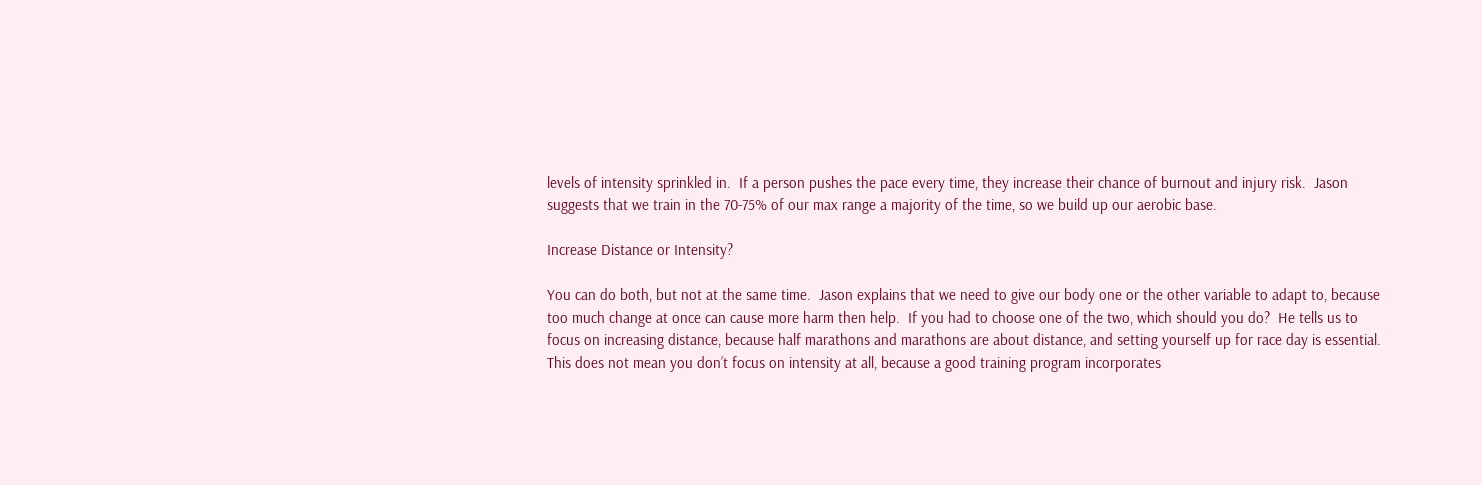levels of intensity sprinkled in.  If a person pushes the pace every time, they increase their chance of burnout and injury risk.  Jason suggests that we train in the 70-75% of our max range a majority of the time, so we build up our aerobic base.

Increase Distance or Intensity?

You can do both, but not at the same time.  Jason explains that we need to give our body one or the other variable to adapt to, because too much change at once can cause more harm then help.  If you had to choose one of the two, which should you do?  He tells us to focus on increasing distance, because half marathons and marathons are about distance, and setting yourself up for race day is essential.  This does not mean you don’t focus on intensity at all, because a good training program incorporates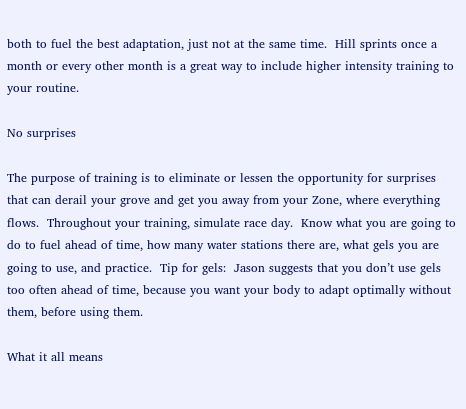both to fuel the best adaptation, just not at the same time.  Hill sprints once a month or every other month is a great way to include higher intensity training to your routine.

No surprises

The purpose of training is to eliminate or lessen the opportunity for surprises that can derail your grove and get you away from your Zone, where everything flows.  Throughout your training, simulate race day.  Know what you are going to do to fuel ahead of time, how many water stations there are, what gels you are going to use, and practice.  Tip for gels:  Jason suggests that you don’t use gels too often ahead of time, because you want your body to adapt optimally without them, before using them.

What it all means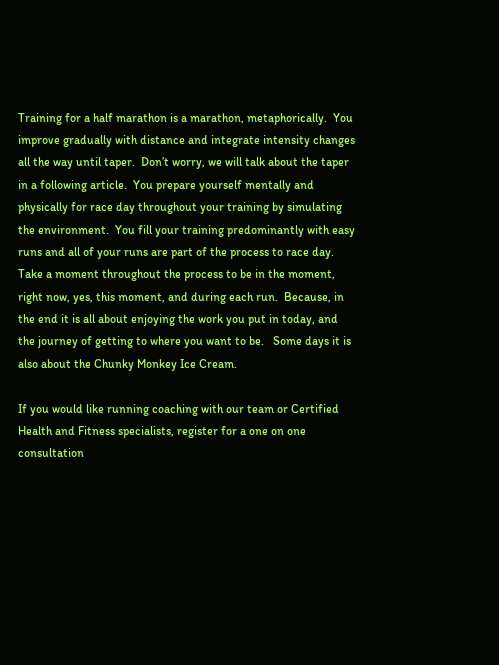Training for a half marathon is a marathon, metaphorically.  You improve gradually with distance and integrate intensity changes all the way until taper.  Don’t worry, we will talk about the taper in a following article.  You prepare yourself mentally and physically for race day throughout your training by simulating the environment.  You fill your training predominantly with easy runs and all of your runs are part of the process to race day.  Take a moment throughout the process to be in the moment, right now, yes, this moment, and during each run.  Because, in the end it is all about enjoying the work you put in today, and the journey of getting to where you want to be.   Some days it is also about the Chunky Monkey Ice Cream.

If you would like running coaching with our team or Certified Health and Fitness specialists, register for a one on one consultation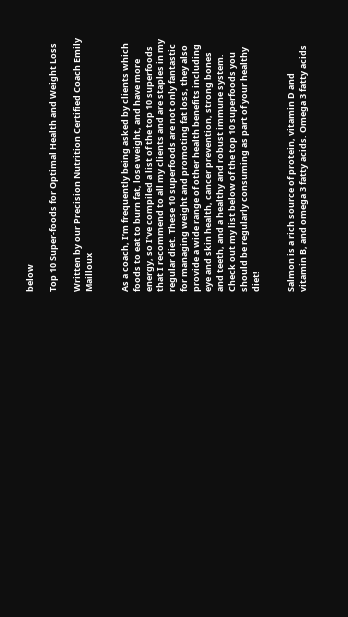below

Top 10 Super-foods for Optimal Health and Weight Loss

Written by our Precision Nutrition Certified Coach Emily Mailloux


As a coach, I’m frequently being asked by clients which foods to eat to burn fat, lose weight, and have more energy, so I’ve compiled a list of the top 10 superfoods that I recommend to all my clients and are staples in my regular diet. These 10 superfoods are not only fantastic for managing weight and promoting fat loss, they also provide a wide range of other health benefits including eye and skin health, cancer prevention, strong bones and teeth, and a healthy and robust immune system. Check out my list below of the top 10 superfoods you should be regularly consuming as part of your healthy diet!


Salmon is a rich source of protein, vitamin D and vitamin B, and omega 3 fatty acids. Omega 3 fatty acids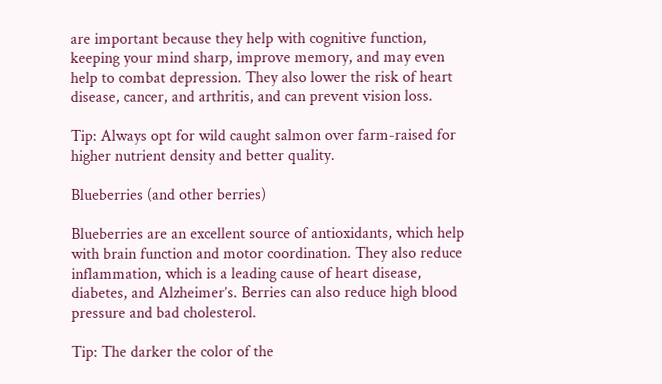are important because they help with cognitive function, keeping your mind sharp, improve memory, and may even help to combat depression. They also lower the risk of heart disease, cancer, and arthritis, and can prevent vision loss.

Tip: Always opt for wild caught salmon over farm-raised for higher nutrient density and better quality.

Blueberries (and other berries)

Blueberries are an excellent source of antioxidants, which help with brain function and motor coordination. They also reduce inflammation, which is a leading cause of heart disease, diabetes, and Alzheimer’s. Berries can also reduce high blood pressure and bad cholesterol.

Tip: The darker the color of the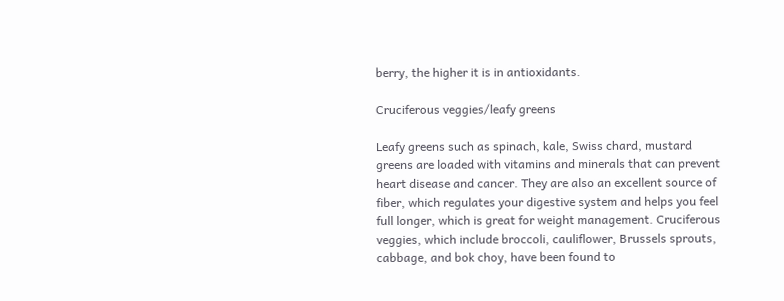berry, the higher it is in antioxidants.

Cruciferous veggies/leafy greens

Leafy greens such as spinach, kale, Swiss chard, mustard greens are loaded with vitamins and minerals that can prevent heart disease and cancer. They are also an excellent source of fiber, which regulates your digestive system and helps you feel full longer, which is great for weight management. Cruciferous veggies, which include broccoli, cauliflower, Brussels sprouts, cabbage, and bok choy, have been found to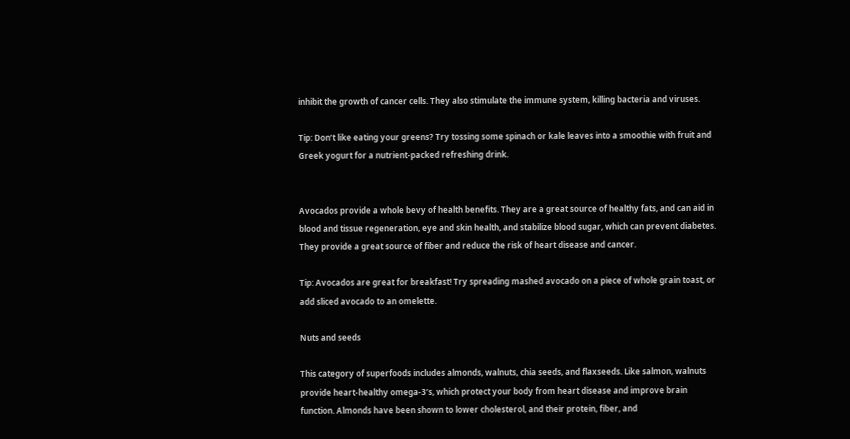inhibit the growth of cancer cells. They also stimulate the immune system, killing bacteria and viruses.

Tip: Don’t like eating your greens? Try tossing some spinach or kale leaves into a smoothie with fruit and Greek yogurt for a nutrient-packed refreshing drink.


Avocados provide a whole bevy of health benefits. They are a great source of healthy fats, and can aid in blood and tissue regeneration, eye and skin health, and stabilize blood sugar, which can prevent diabetes. They provide a great source of fiber and reduce the risk of heart disease and cancer.

Tip: Avocados are great for breakfast! Try spreading mashed avocado on a piece of whole grain toast, or add sliced avocado to an omelette.

Nuts and seeds

This category of superfoods includes almonds, walnuts, chia seeds, and flaxseeds. Like salmon, walnuts provide heart-healthy omega-3’s, which protect your body from heart disease and improve brain function. Almonds have been shown to lower cholesterol, and their protein, fiber, and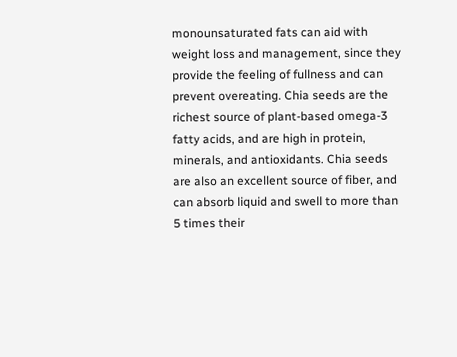monounsaturated fats can aid with weight loss and management, since they provide the feeling of fullness and can prevent overeating. Chia seeds are the richest source of plant-based omega-3 fatty acids, and are high in protein, minerals, and antioxidants. Chia seeds are also an excellent source of fiber, and can absorb liquid and swell to more than 5 times their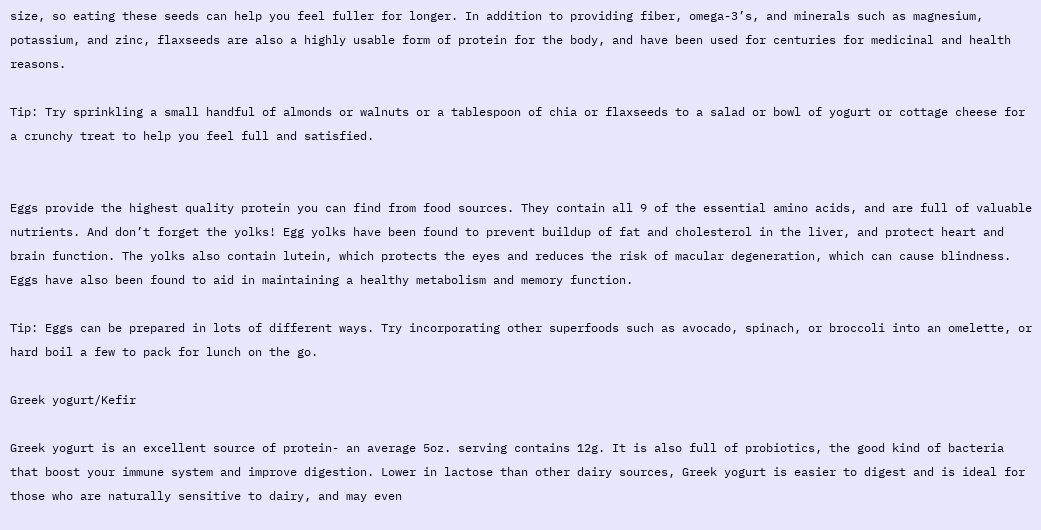size, so eating these seeds can help you feel fuller for longer. In addition to providing fiber, omega-3’s, and minerals such as magnesium, potassium, and zinc, flaxseeds are also a highly usable form of protein for the body, and have been used for centuries for medicinal and health reasons.

Tip: Try sprinkling a small handful of almonds or walnuts or a tablespoon of chia or flaxseeds to a salad or bowl of yogurt or cottage cheese for a crunchy treat to help you feel full and satisfied.


Eggs provide the highest quality protein you can find from food sources. They contain all 9 of the essential amino acids, and are full of valuable nutrients. And don’t forget the yolks! Egg yolks have been found to prevent buildup of fat and cholesterol in the liver, and protect heart and brain function. The yolks also contain lutein, which protects the eyes and reduces the risk of macular degeneration, which can cause blindness. Eggs have also been found to aid in maintaining a healthy metabolism and memory function.

Tip: Eggs can be prepared in lots of different ways. Try incorporating other superfoods such as avocado, spinach, or broccoli into an omelette, or hard boil a few to pack for lunch on the go.

Greek yogurt/Kefir

Greek yogurt is an excellent source of protein- an average 5oz. serving contains 12g. It is also full of probiotics, the good kind of bacteria that boost your immune system and improve digestion. Lower in lactose than other dairy sources, Greek yogurt is easier to digest and is ideal for those who are naturally sensitive to dairy, and may even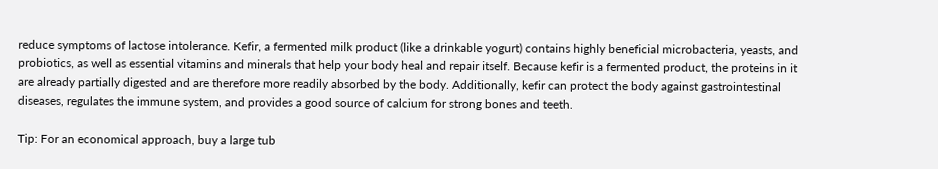reduce symptoms of lactose intolerance. Kefir, a fermented milk product (like a drinkable yogurt) contains highly beneficial microbacteria, yeasts, and probiotics, as well as essential vitamins and minerals that help your body heal and repair itself. Because kefir is a fermented product, the proteins in it are already partially digested and are therefore more readily absorbed by the body. Additionally, kefir can protect the body against gastrointestinal diseases, regulates the immune system, and provides a good source of calcium for strong bones and teeth.

Tip: For an economical approach, buy a large tub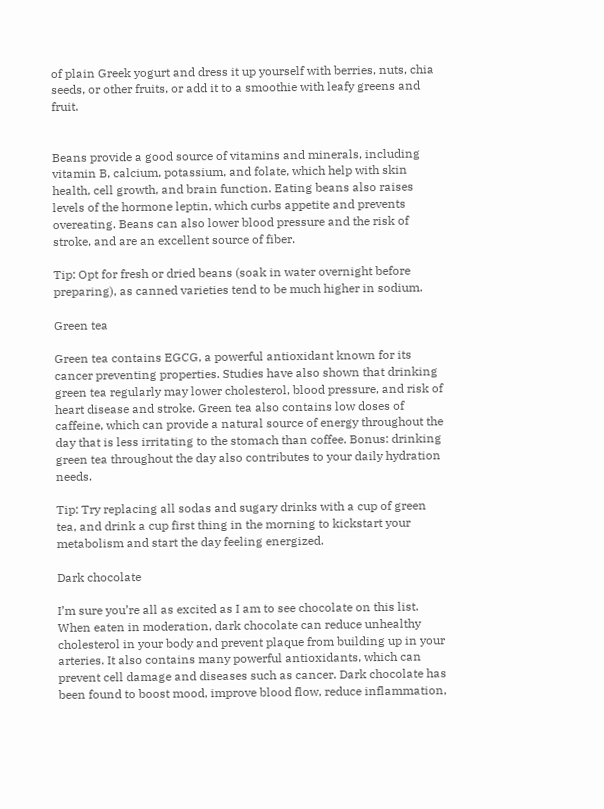of plain Greek yogurt and dress it up yourself with berries, nuts, chia seeds, or other fruits, or add it to a smoothie with leafy greens and fruit.


Beans provide a good source of vitamins and minerals, including vitamin B, calcium, potassium, and folate, which help with skin health, cell growth, and brain function. Eating beans also raises levels of the hormone leptin, which curbs appetite and prevents overeating. Beans can also lower blood pressure and the risk of stroke, and are an excellent source of fiber.

Tip: Opt for fresh or dried beans (soak in water overnight before preparing), as canned varieties tend to be much higher in sodium.

Green tea

Green tea contains EGCG, a powerful antioxidant known for its cancer preventing properties. Studies have also shown that drinking green tea regularly may lower cholesterol, blood pressure, and risk of heart disease and stroke. Green tea also contains low doses of caffeine, which can provide a natural source of energy throughout the day that is less irritating to the stomach than coffee. Bonus: drinking green tea throughout the day also contributes to your daily hydration needs.

Tip: Try replacing all sodas and sugary drinks with a cup of green tea, and drink a cup first thing in the morning to kickstart your metabolism and start the day feeling energized.

Dark chocolate

I’m sure you’re all as excited as I am to see chocolate on this list. When eaten in moderation, dark chocolate can reduce unhealthy cholesterol in your body and prevent plaque from building up in your arteries. It also contains many powerful antioxidants, which can prevent cell damage and diseases such as cancer. Dark chocolate has been found to boost mood, improve blood flow, reduce inflammation,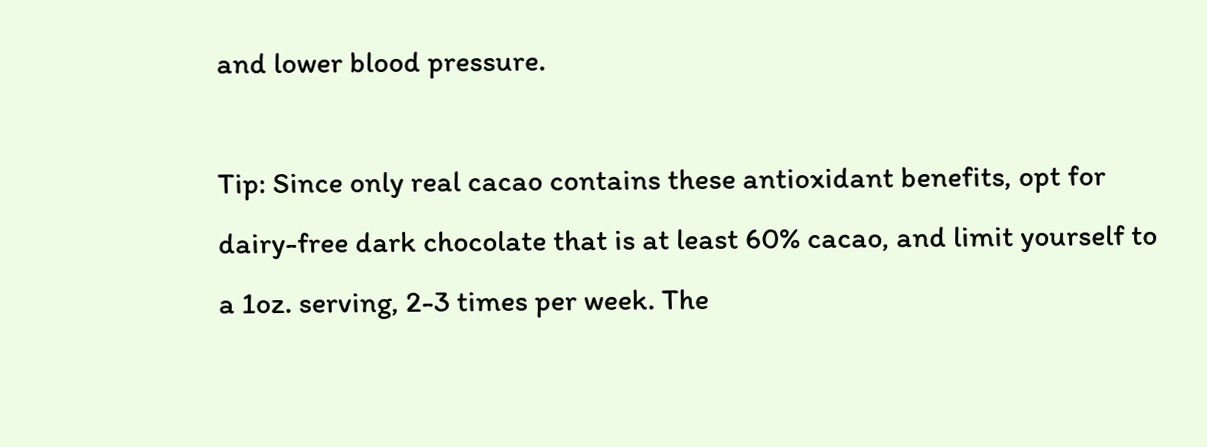and lower blood pressure.

Tip: Since only real cacao contains these antioxidant benefits, opt for dairy-free dark chocolate that is at least 60% cacao, and limit yourself to a 1oz. serving, 2-3 times per week. The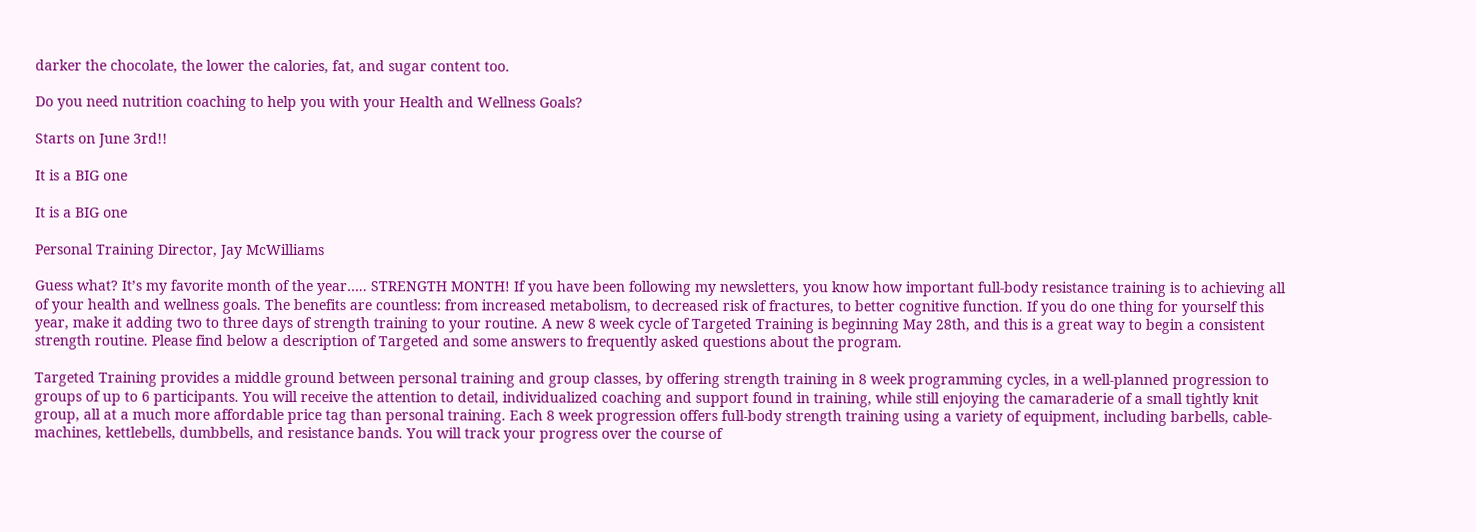darker the chocolate, the lower the calories, fat, and sugar content too.

Do you need nutrition coaching to help you with your Health and Wellness Goals?

Starts on June 3rd!!

It is a BIG one

It is a BIG one

Personal Training Director, Jay McWilliams

Guess what? It’s my favorite month of the year….. STRENGTH MONTH! If you have been following my newsletters, you know how important full-body resistance training is to achieving all of your health and wellness goals. The benefits are countless: from increased metabolism, to decreased risk of fractures, to better cognitive function. If you do one thing for yourself this year, make it adding two to three days of strength training to your routine. A new 8 week cycle of Targeted Training is beginning May 28th, and this is a great way to begin a consistent strength routine. Please find below a description of Targeted and some answers to frequently asked questions about the program.

Targeted Training provides a middle ground between personal training and group classes, by offering strength training in 8 week programming cycles, in a well-planned progression to groups of up to 6 participants. You will receive the attention to detail, individualized coaching and support found in training, while still enjoying the camaraderie of a small tightly knit group, all at a much more affordable price tag than personal training. Each 8 week progression offers full-body strength training using a variety of equipment, including barbells, cable-machines, kettlebells, dumbbells, and resistance bands. You will track your progress over the course of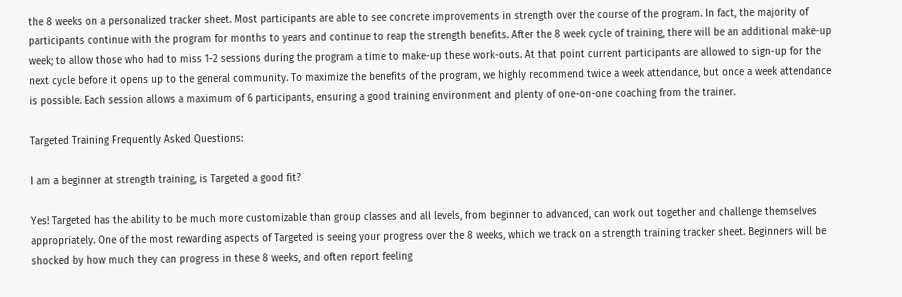the 8 weeks on a personalized tracker sheet. Most participants are able to see concrete improvements in strength over the course of the program. In fact, the majority of participants continue with the program for months to years and continue to reap the strength benefits. After the 8 week cycle of training, there will be an additional make-up week; to allow those who had to miss 1-2 sessions during the program a time to make-up these work-outs. At that point current participants are allowed to sign-up for the next cycle before it opens up to the general community. To maximize the benefits of the program, we highly recommend twice a week attendance, but once a week attendance is possible. Each session allows a maximum of 6 participants, ensuring a good training environment and plenty of one-on-one coaching from the trainer.

Targeted Training Frequently Asked Questions:

I am a beginner at strength training, is Targeted a good fit?

Yes! Targeted has the ability to be much more customizable than group classes and all levels, from beginner to advanced, can work out together and challenge themselves appropriately. One of the most rewarding aspects of Targeted is seeing your progress over the 8 weeks, which we track on a strength training tracker sheet. Beginners will be shocked by how much they can progress in these 8 weeks, and often report feeling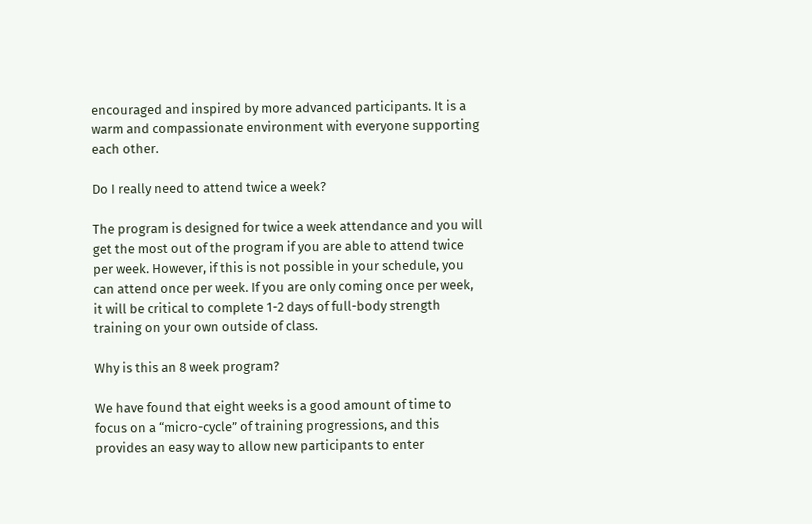encouraged and inspired by more advanced participants. It is a warm and compassionate environment with everyone supporting each other.

Do I really need to attend twice a week?

The program is designed for twice a week attendance and you will get the most out of the program if you are able to attend twice per week. However, if this is not possible in your schedule, you can attend once per week. If you are only coming once per week, it will be critical to complete 1-2 days of full-body strength training on your own outside of class.

Why is this an 8 week program?

We have found that eight weeks is a good amount of time to focus on a “micro-cycle” of training progressions, and this provides an easy way to allow new participants to enter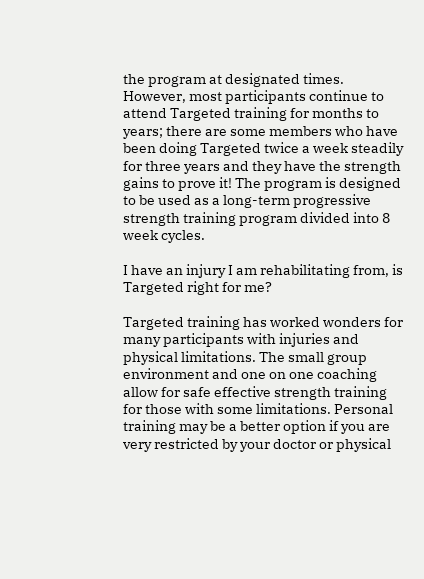the program at designated times. However, most participants continue to attend Targeted training for months to years; there are some members who have been doing Targeted twice a week steadily for three years and they have the strength gains to prove it! The program is designed to be used as a long-term progressive strength training program divided into 8 week cycles.

I have an injury I am rehabilitating from, is Targeted right for me?

Targeted training has worked wonders for many participants with injuries and physical limitations. The small group environment and one on one coaching allow for safe effective strength training for those with some limitations. Personal training may be a better option if you are very restricted by your doctor or physical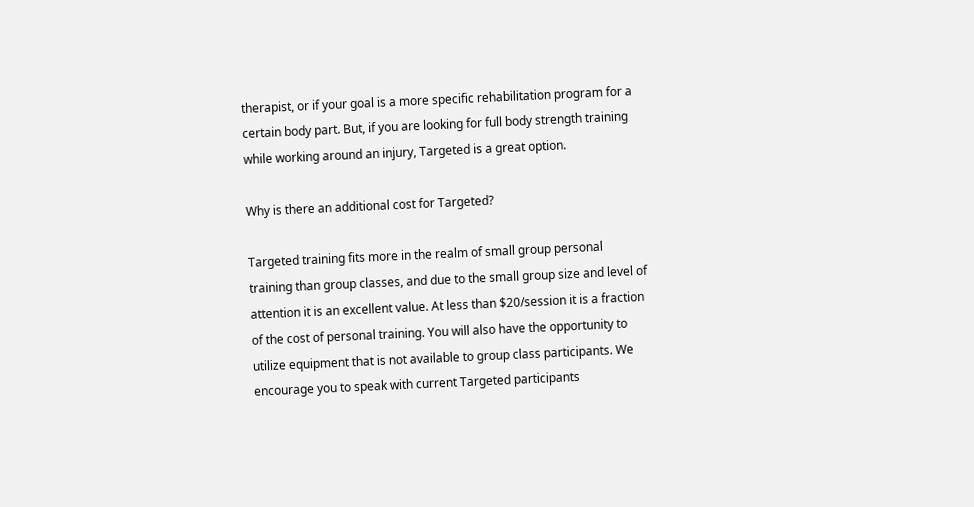therapist, or if your goal is a more specific rehabilitation program for a certain body part. But, if you are looking for full body strength training while working around an injury, Targeted is a great option.

Why is there an additional cost for Targeted?

Targeted training fits more in the realm of small group personal training than group classes, and due to the small group size and level of attention it is an excellent value. At less than $20/session it is a fraction of the cost of personal training. You will also have the opportunity to utilize equipment that is not available to group class participants. We encourage you to speak with current Targeted participants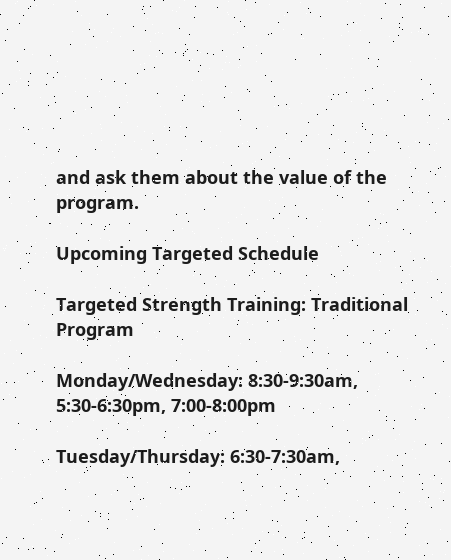and ask them about the value of the program.

Upcoming Targeted Schedule

Targeted Strength Training: Traditional Program

Monday/Wednesday: 8:30-9:30am, 5:30-6:30pm, 7:00-8:00pm

Tuesday/Thursday: 6:30-7:30am,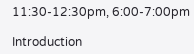11:30-12:30pm, 6:00-7:00pm

Introduction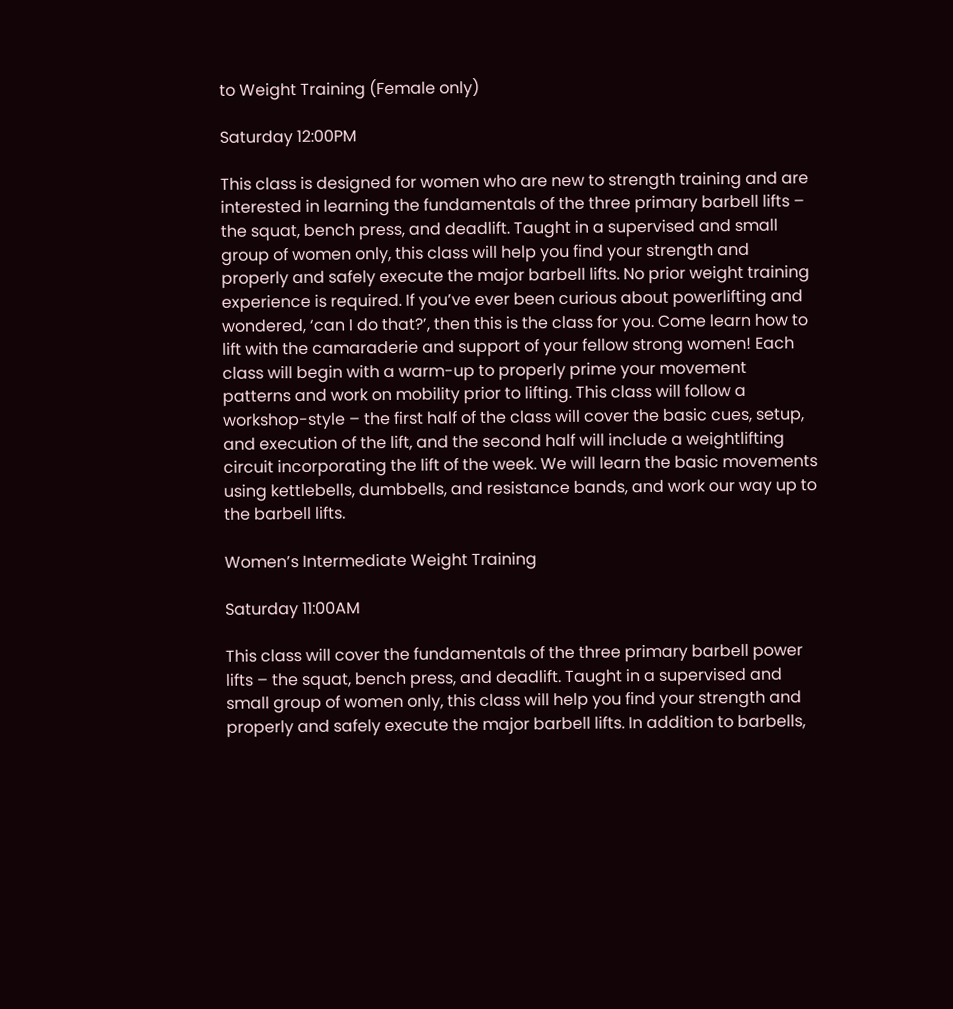to Weight Training (Female only)

Saturday 12:00PM

This class is designed for women who are new to strength training and are interested in learning the fundamentals of the three primary barbell lifts – the squat, bench press, and deadlift. Taught in a supervised and small group of women only, this class will help you find your strength and properly and safely execute the major barbell lifts. No prior weight training experience is required. If you’ve ever been curious about powerlifting and wondered, ‘can I do that?’, then this is the class for you. Come learn how to lift with the camaraderie and support of your fellow strong women! Each class will begin with a warm-up to properly prime your movement patterns and work on mobility prior to lifting. This class will follow a workshop-style – the first half of the class will cover the basic cues, setup, and execution of the lift, and the second half will include a weightlifting circuit incorporating the lift of the week. We will learn the basic movements using kettlebells, dumbbells, and resistance bands, and work our way up to the barbell lifts.

Women’s Intermediate Weight Training

Saturday 11:00AM

This class will cover the fundamentals of the three primary barbell power lifts – the squat, bench press, and deadlift. Taught in a supervised and small group of women only, this class will help you find your strength and properly and safely execute the major barbell lifts. In addition to barbells,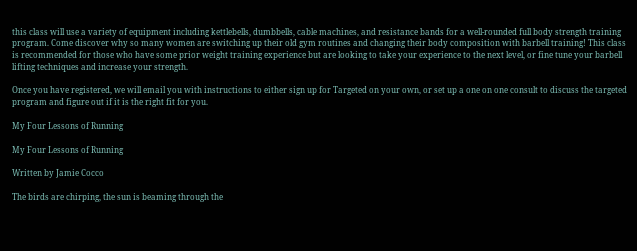this class will use a variety of equipment including kettlebells, dumbbells, cable machines, and resistance bands for a well-rounded full body strength training program. Come discover why so many women are switching up their old gym routines and changing their body composition with barbell training! This class is recommended for those who have some prior weight training experience but are looking to take your experience to the next level, or fine tune your barbell lifting techniques and increase your strength.

Once you have registered, we will email you with instructions to either sign up for Targeted on your own, or set up a one on one consult to discuss the targeted program and figure out if it is the right fit for you.

My Four Lessons of Running

My Four Lessons of Running

Written by Jamie Cocco

The birds are chirping, the sun is beaming through the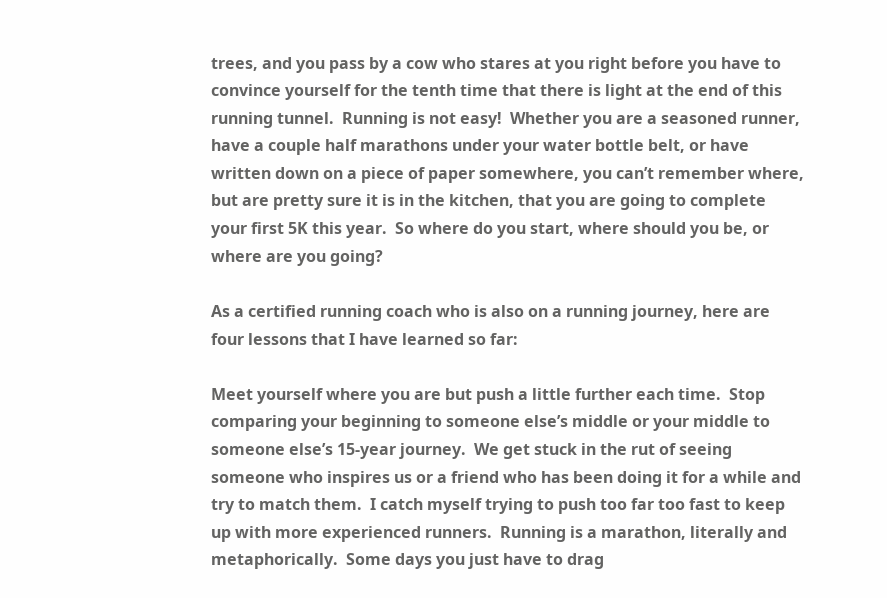trees, and you pass by a cow who stares at you right before you have to convince yourself for the tenth time that there is light at the end of this running tunnel.  Running is not easy!  Whether you are a seasoned runner, have a couple half marathons under your water bottle belt, or have written down on a piece of paper somewhere, you can’t remember where, but are pretty sure it is in the kitchen, that you are going to complete your first 5K this year.  So where do you start, where should you be, or where are you going?

As a certified running coach who is also on a running journey, here are four lessons that I have learned so far:

Meet yourself where you are but push a little further each time.  Stop comparing your beginning to someone else’s middle or your middle to someone else’s 15-year journey.  We get stuck in the rut of seeing someone who inspires us or a friend who has been doing it for a while and try to match them.  I catch myself trying to push too far too fast to keep up with more experienced runners.  Running is a marathon, literally and metaphorically.  Some days you just have to drag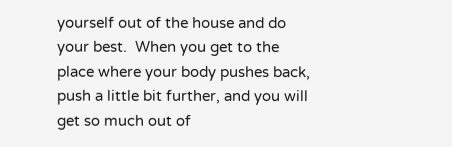yourself out of the house and do your best.  When you get to the place where your body pushes back, push a little bit further, and you will get so much out of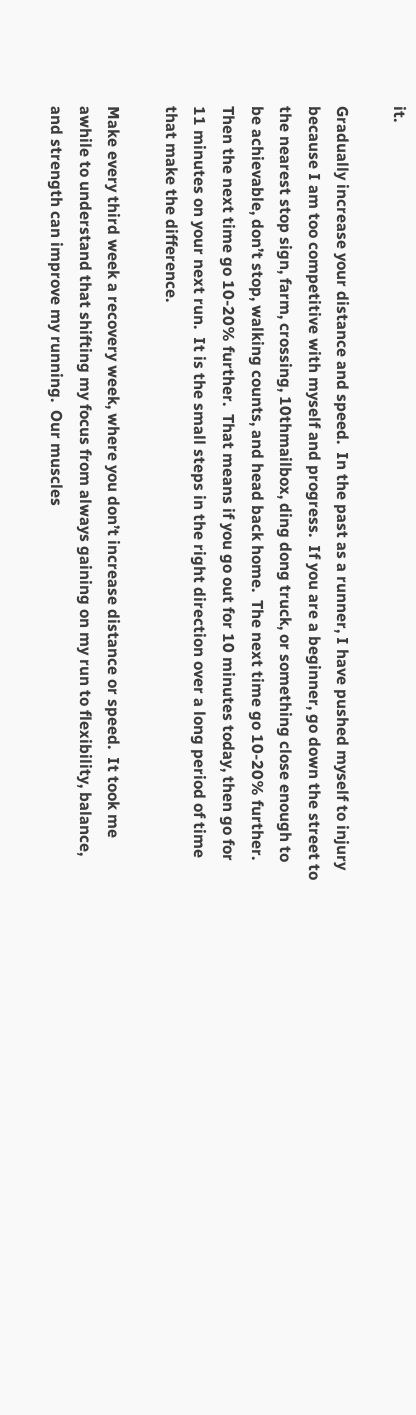it.

Gradually increase your distance and speed.  In the past as a runner, I have pushed myself to injury because I am too competitive with myself and progress.  If you are a beginner, go down the street to the nearest stop sign, farm, crossing, 10thmailbox, ding dong truck, or something close enough to be achievable, don’t stop, walking counts, and head back home.  The next time go 10-20% further.  Then the next time go 10-20% further.  That means if you go out for 10 minutes today, then go for 11 minutes on your next run.  It is the small steps in the right direction over a long period of time that make the difference.

Make every third week a recovery week, where you don’t increase distance or speed.  It took me awhile to understand that shifting my focus from always gaining on my run to flexibility, balance, and strength can improve my running.  Our muscles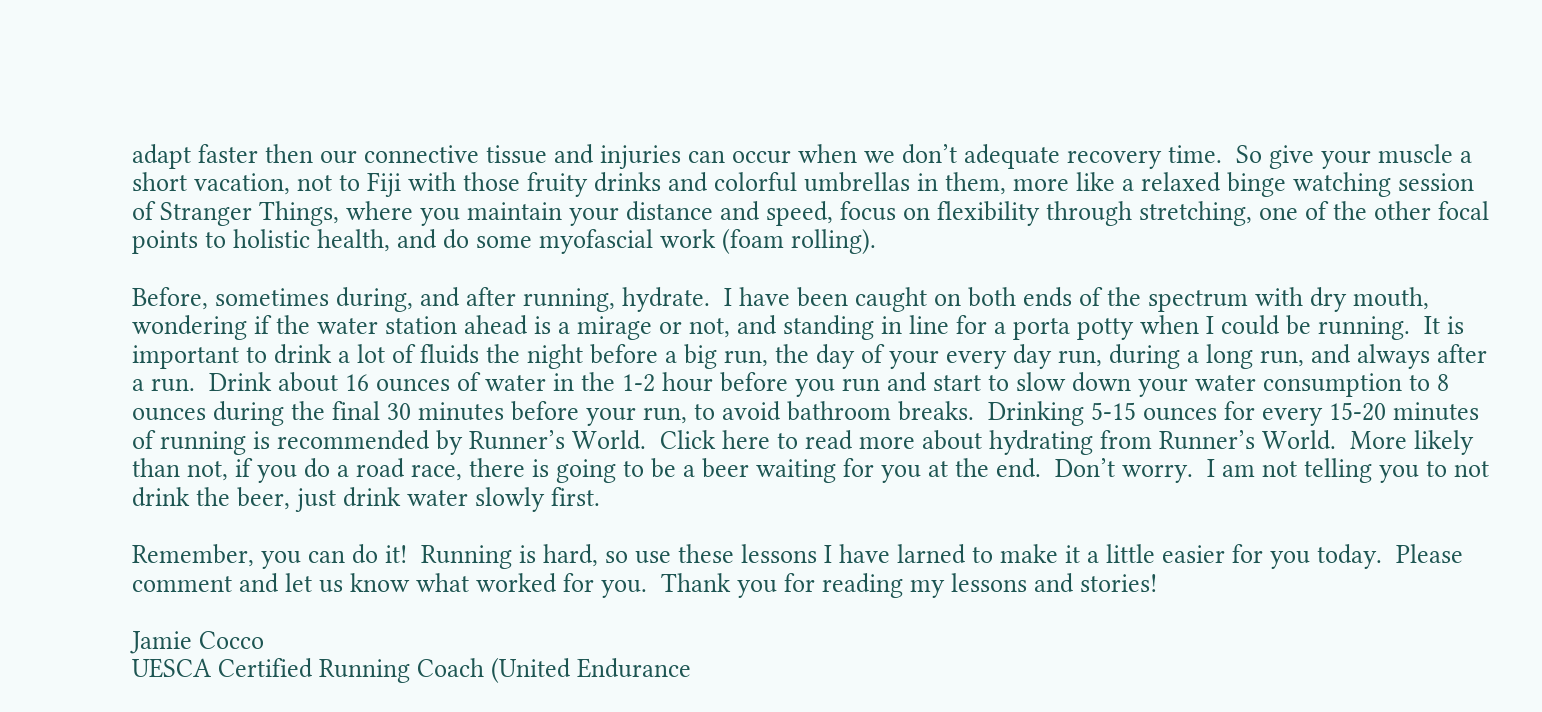adapt faster then our connective tissue and injuries can occur when we don’t adequate recovery time.  So give your muscle a short vacation, not to Fiji with those fruity drinks and colorful umbrellas in them, more like a relaxed binge watching session of Stranger Things, where you maintain your distance and speed, focus on flexibility through stretching, one of the other focal points to holistic health, and do some myofascial work (foam rolling).

Before, sometimes during, and after running, hydrate.  I have been caught on both ends of the spectrum with dry mouth, wondering if the water station ahead is a mirage or not, and standing in line for a porta potty when I could be running.  It is important to drink a lot of fluids the night before a big run, the day of your every day run, during a long run, and always after a run.  Drink about 16 ounces of water in the 1-2 hour before you run and start to slow down your water consumption to 8 ounces during the final 30 minutes before your run, to avoid bathroom breaks.  Drinking 5-15 ounces for every 15-20 minutes of running is recommended by Runner’s World.  Click here to read more about hydrating from Runner’s World.  More likely than not, if you do a road race, there is going to be a beer waiting for you at the end.  Don’t worry.  I am not telling you to not drink the beer, just drink water slowly first.

Remember, you can do it!  Running is hard, so use these lessons I have larned to make it a little easier for you today.  Please comment and let us know what worked for you.  Thank you for reading my lessons and stories!

Jamie Cocco
UESCA Certified Running Coach (United Endurance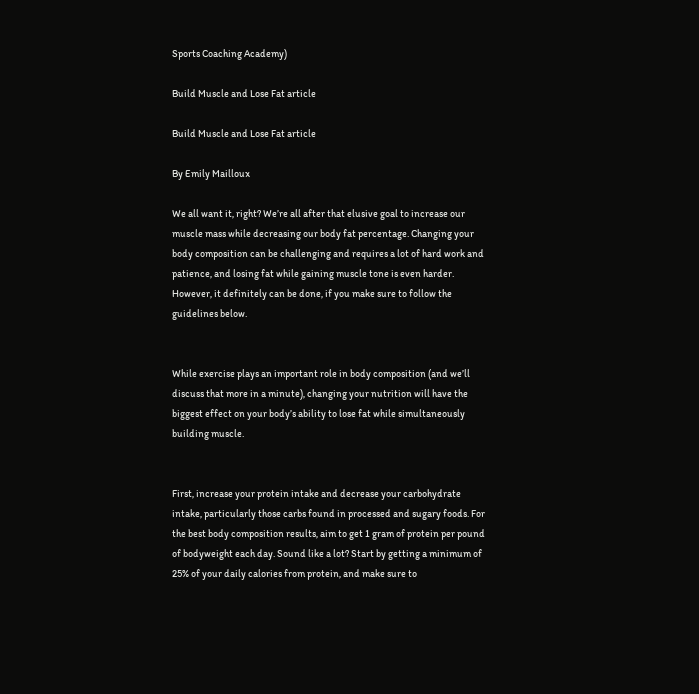Sports Coaching Academy)

Build Muscle and Lose Fat article

Build Muscle and Lose Fat article

By Emily Mailloux

We all want it, right? We’re all after that elusive goal to increase our muscle mass while decreasing our body fat percentage. Changing your body composition can be challenging and requires a lot of hard work and patience, and losing fat while gaining muscle tone is even harder. However, it definitely can be done, if you make sure to follow the guidelines below.


While exercise plays an important role in body composition (and we’ll discuss that more in a minute), changing your nutrition will have the biggest effect on your body’s ability to lose fat while simultaneously building muscle.


First, increase your protein intake and decrease your carbohydrate intake, particularly those carbs found in processed and sugary foods. For the best body composition results, aim to get 1 gram of protein per pound of bodyweight each day. Sound like a lot? Start by getting a minimum of 25% of your daily calories from protein, and make sure to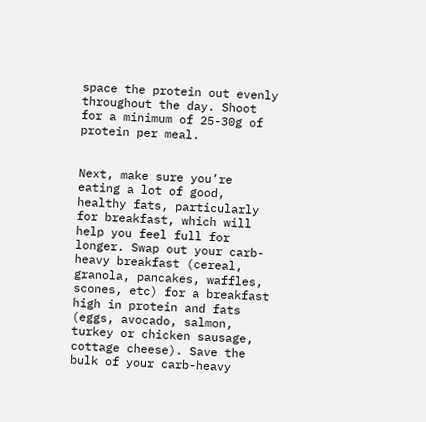space the protein out evenly throughout the day. Shoot for a minimum of 25-30g of protein per meal.


Next, make sure you’re eating a lot of good, healthy fats, particularly for breakfast, which will help you feel full for longer. Swap out your carb-heavy breakfast (cereal, granola, pancakes, waffles, scones, etc) for a breakfast high in protein and fats (eggs, avocado, salmon, turkey or chicken sausage, cottage cheese). Save the bulk of your carb-heavy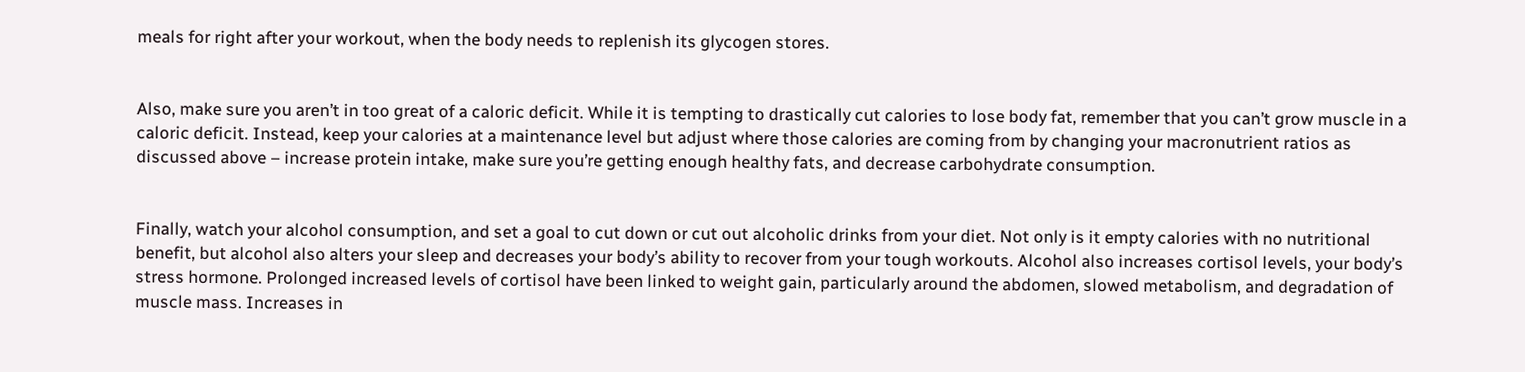meals for right after your workout, when the body needs to replenish its glycogen stores.


Also, make sure you aren’t in too great of a caloric deficit. While it is tempting to drastically cut calories to lose body fat, remember that you can’t grow muscle in a caloric deficit. Instead, keep your calories at a maintenance level but adjust where those calories are coming from by changing your macronutrient ratios as discussed above – increase protein intake, make sure you’re getting enough healthy fats, and decrease carbohydrate consumption.


Finally, watch your alcohol consumption, and set a goal to cut down or cut out alcoholic drinks from your diet. Not only is it empty calories with no nutritional benefit, but alcohol also alters your sleep and decreases your body’s ability to recover from your tough workouts. Alcohol also increases cortisol levels, your body’s stress hormone. Prolonged increased levels of cortisol have been linked to weight gain, particularly around the abdomen, slowed metabolism, and degradation of muscle mass. Increases in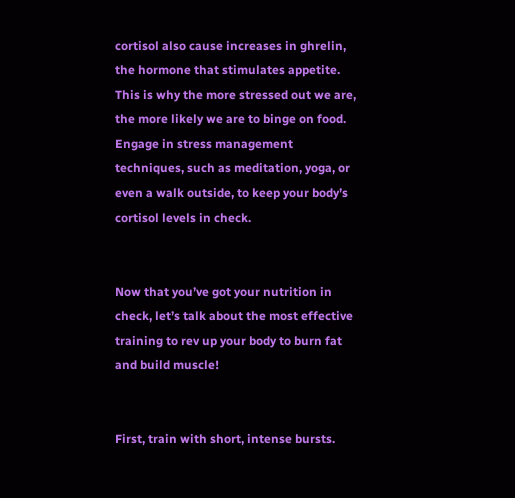cortisol also cause increases in ghrelin, the hormone that stimulates appetite. This is why the more stressed out we are, the more likely we are to binge on food. Engage in stress management techniques, such as meditation, yoga, or even a walk outside, to keep your body’s cortisol levels in check.


Now that you’ve got your nutrition in check, let’s talk about the most effective training to rev up your body to burn fat and build muscle!


First, train with short, intense bursts.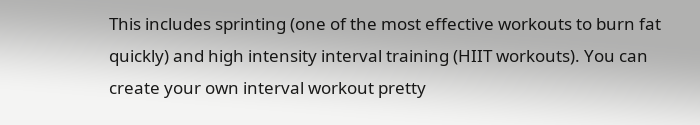This includes sprinting (one of the most effective workouts to burn fat quickly) and high intensity interval training (HIIT workouts). You can create your own interval workout pretty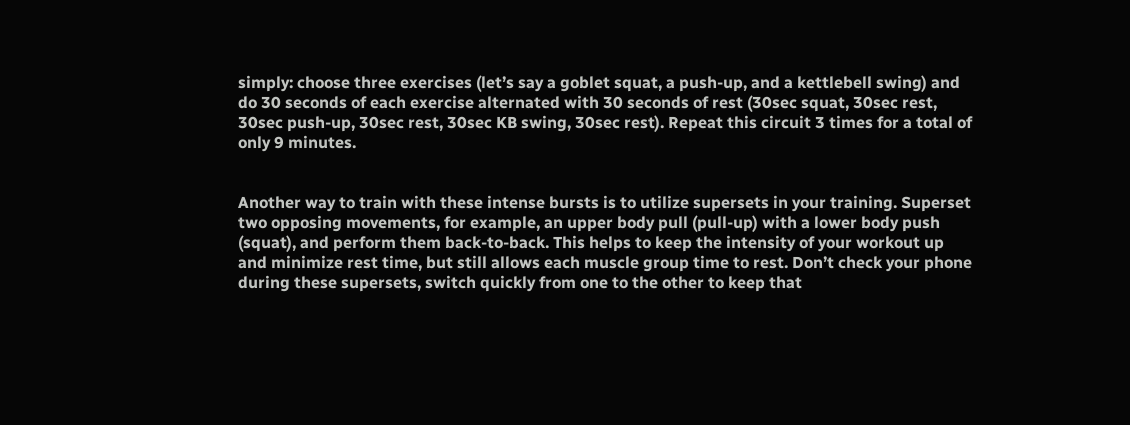simply: choose three exercises (let’s say a goblet squat, a push-up, and a kettlebell swing) and do 30 seconds of each exercise alternated with 30 seconds of rest (30sec squat, 30sec rest, 30sec push-up, 30sec rest, 30sec KB swing, 30sec rest). Repeat this circuit 3 times for a total of only 9 minutes.


Another way to train with these intense bursts is to utilize supersets in your training. Superset two opposing movements, for example, an upper body pull (pull-up) with a lower body push (squat), and perform them back-to-back. This helps to keep the intensity of your workout up and minimize rest time, but still allows each muscle group time to rest. Don’t check your phone during these supersets, switch quickly from one to the other to keep that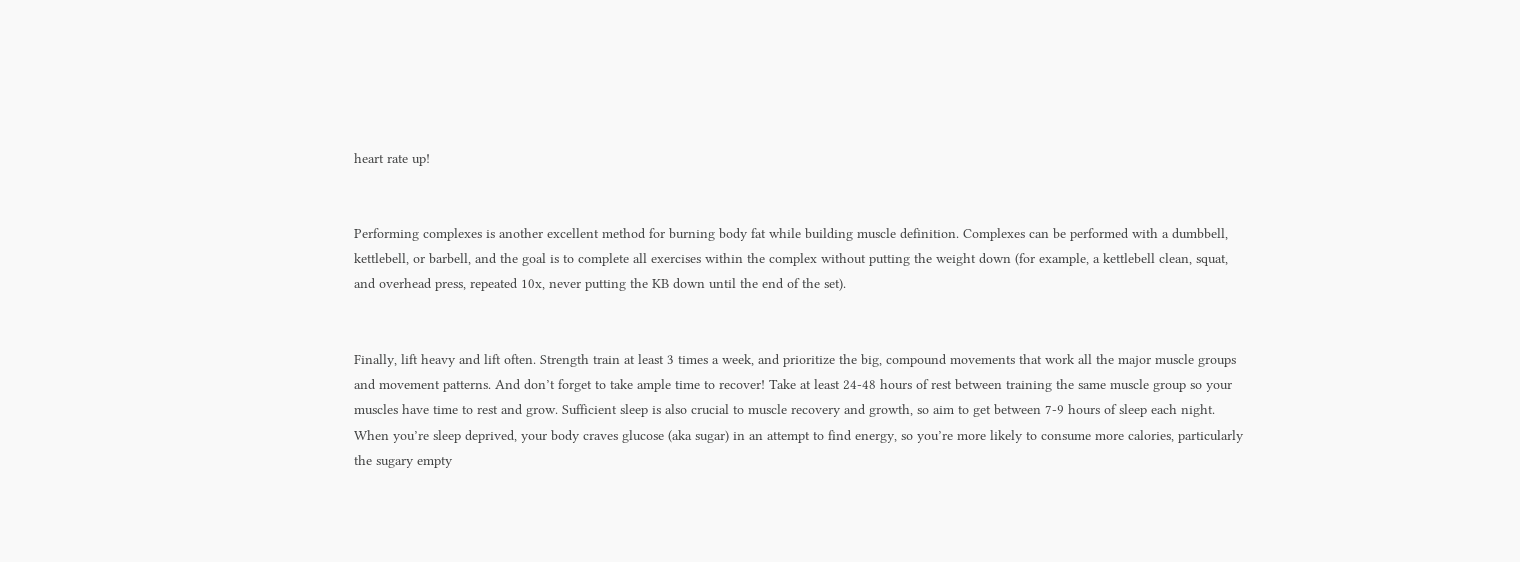heart rate up!


Performing complexes is another excellent method for burning body fat while building muscle definition. Complexes can be performed with a dumbbell, kettlebell, or barbell, and the goal is to complete all exercises within the complex without putting the weight down (for example, a kettlebell clean, squat, and overhead press, repeated 10x, never putting the KB down until the end of the set).


Finally, lift heavy and lift often. Strength train at least 3 times a week, and prioritize the big, compound movements that work all the major muscle groups and movement patterns. And don’t forget to take ample time to recover! Take at least 24-48 hours of rest between training the same muscle group so your muscles have time to rest and grow. Sufficient sleep is also crucial to muscle recovery and growth, so aim to get between 7-9 hours of sleep each night. When you’re sleep deprived, your body craves glucose (aka sugar) in an attempt to find energy, so you’re more likely to consume more calories, particularly the sugary empty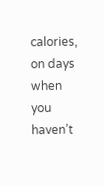calories, on days when you haven’t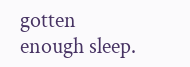gotten enough sleep.